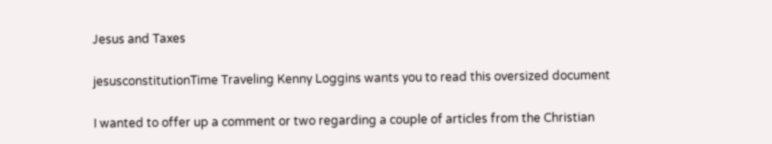Jesus and Taxes

jesusconstitutionTime Traveling Kenny Loggins wants you to read this oversized document

I wanted to offer up a comment or two regarding a couple of articles from the Christian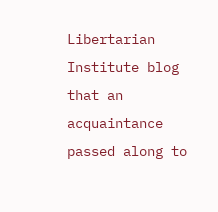Libertarian Institute blog that an acquaintance passed along to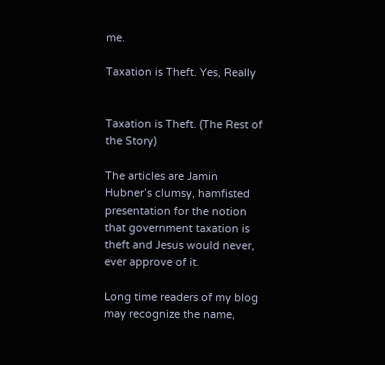me.

Taxation is Theft. Yes, Really


Taxation is Theft. (The Rest of the Story)

The articles are Jamin Hubner’s clumsy, hamfisted presentation for the notion that government taxation is theft and Jesus would never, ever approve of it.

Long time readers of my blog may recognize the name,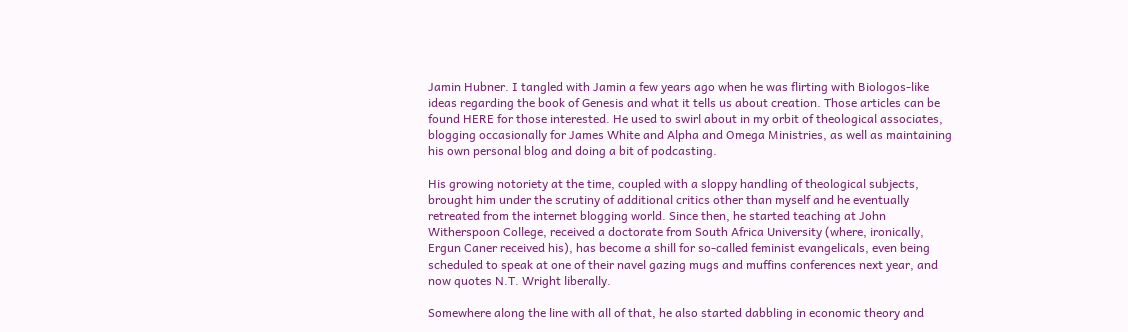Jamin Hubner. I tangled with Jamin a few years ago when he was flirting with Biologos-like ideas regarding the book of Genesis and what it tells us about creation. Those articles can be found HERE for those interested. He used to swirl about in my orbit of theological associates, blogging occasionally for James White and Alpha and Omega Ministries, as well as maintaining his own personal blog and doing a bit of podcasting.

His growing notoriety at the time, coupled with a sloppy handling of theological subjects, brought him under the scrutiny of additional critics other than myself and he eventually retreated from the internet blogging world. Since then, he started teaching at John Witherspoon College, received a doctorate from South Africa University (where, ironically, Ergun Caner received his), has become a shill for so-called feminist evangelicals, even being scheduled to speak at one of their navel gazing mugs and muffins conferences next year, and now quotes N.T. Wright liberally.

Somewhere along the line with all of that, he also started dabbling in economic theory and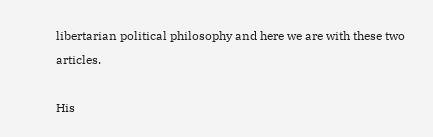libertarian political philosophy and here we are with these two articles.

His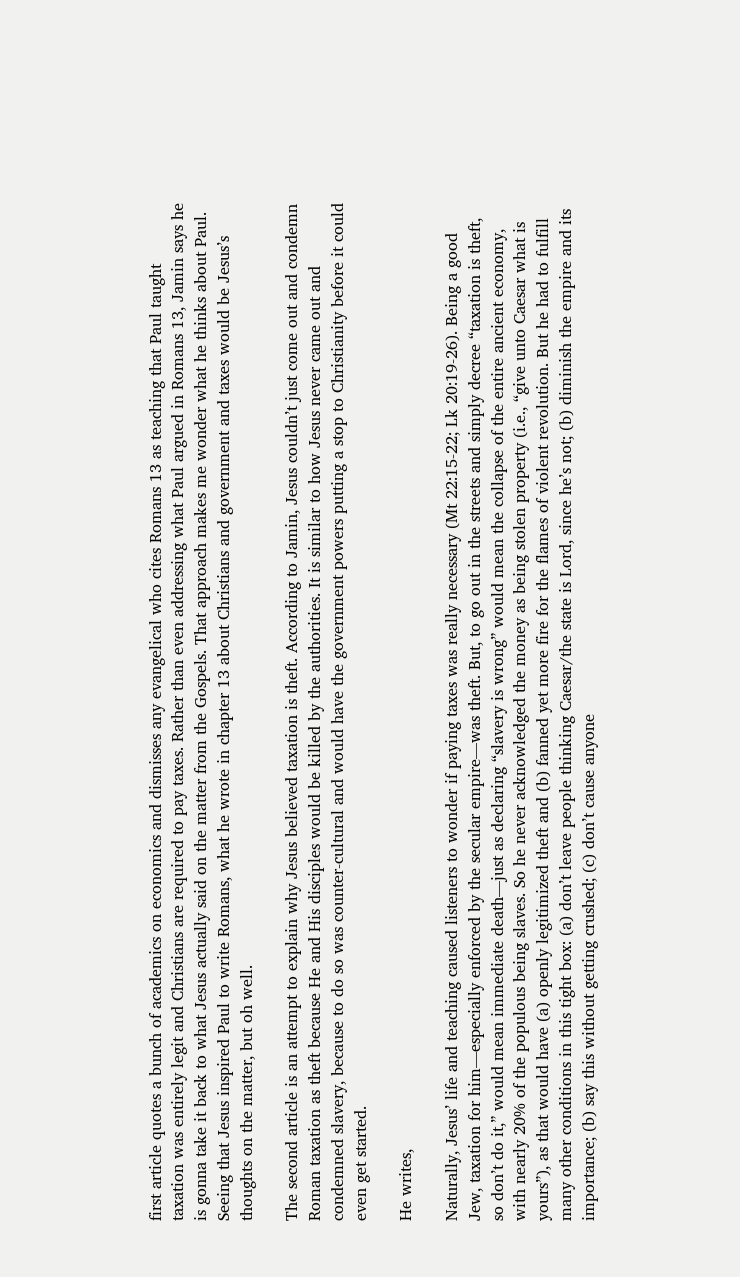first article quotes a bunch of academics on economics and dismisses any evangelical who cites Romans 13 as teaching that Paul taught taxation was entirely legit and Christians are required to pay taxes. Rather than even addressing what Paul argued in Romans 13, Jamin says he is gonna take it back to what Jesus actually said on the matter from the Gospels. That approach makes me wonder what he thinks about Paul. Seeing that Jesus inspired Paul to write Romans, what he wrote in chapter 13 about Christians and government and taxes would be Jesus’s thoughts on the matter, but oh well.

The second article is an attempt to explain why Jesus believed taxation is theft. According to Jamin, Jesus couldn’t just come out and condemn Roman taxation as theft because He and His disciples would be killed by the authorities. It is similar to how Jesus never came out and condemned slavery, because to do so was counter-cultural and would have the government powers putting a stop to Christianity before it could even get started.

He writes,

Naturally, Jesus’ life and teaching caused listeners to wonder if paying taxes was really necessary (Mt 22:15-22; Lk 20:19-26). Being a good Jew, taxation for him—especially enforced by the secular empire—was theft. But, to go out in the streets and simply decree “taxation is theft, so don’t do it,” would mean immediate death—just as declaring “slavery is wrong” would mean the collapse of the entire ancient economy, with nearly 20% of the populous being slaves. So he never acknowledged the money as being stolen property (i.e., “give unto Caesar what is yours”), as that would have (a) openly legitimized theft and (b) fanned yet more fire for the flames of violent revolution. But he had to fulfill many other conditions in this tight box: (a) don’t leave people thinking Caesar/the state is Lord, since he’s not; (b) diminish the empire and its importance; (b) say this without getting crushed; (c) don’t cause anyone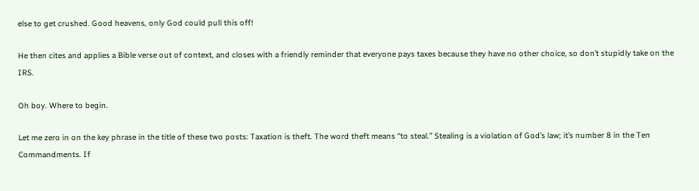else to get crushed. Good heavens, only God could pull this off!

He then cites and applies a Bible verse out of context, and closes with a friendly reminder that everyone pays taxes because they have no other choice, so don’t stupidly take on the IRS.

Oh boy. Where to begin.

Let me zero in on the key phrase in the title of these two posts: Taxation is theft. The word theft means “to steal.” Stealing is a violation of God’s law; it’s number 8 in the Ten Commandments. If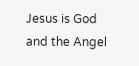Jesus is God and the Angel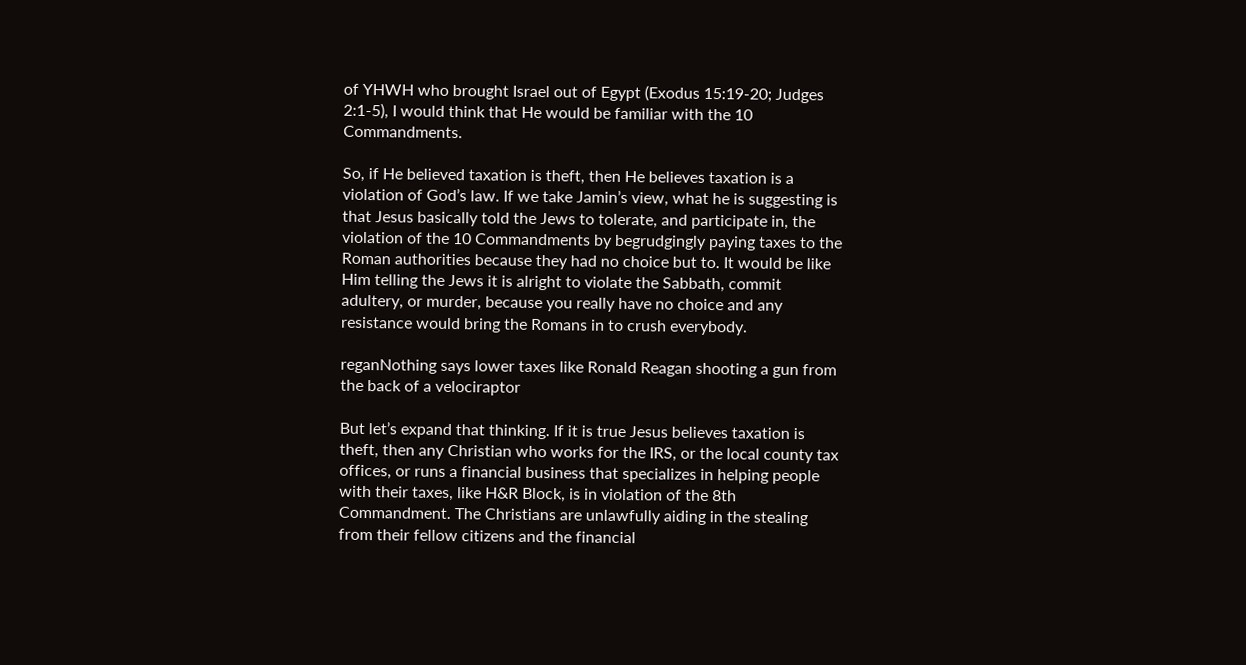of YHWH who brought Israel out of Egypt (Exodus 15:19-20; Judges 2:1-5), I would think that He would be familiar with the 10 Commandments.

So, if He believed taxation is theft, then He believes taxation is a violation of God’s law. If we take Jamin’s view, what he is suggesting is that Jesus basically told the Jews to tolerate, and participate in, the violation of the 10 Commandments by begrudgingly paying taxes to the Roman authorities because they had no choice but to. It would be like Him telling the Jews it is alright to violate the Sabbath, commit adultery, or murder, because you really have no choice and any resistance would bring the Romans in to crush everybody.

reganNothing says lower taxes like Ronald Reagan shooting a gun from the back of a velociraptor

But let’s expand that thinking. If it is true Jesus believes taxation is theft, then any Christian who works for the IRS, or the local county tax offices, or runs a financial business that specializes in helping people with their taxes, like H&R Block, is in violation of the 8th Commandment. The Christians are unlawfully aiding in the stealing from their fellow citizens and the financial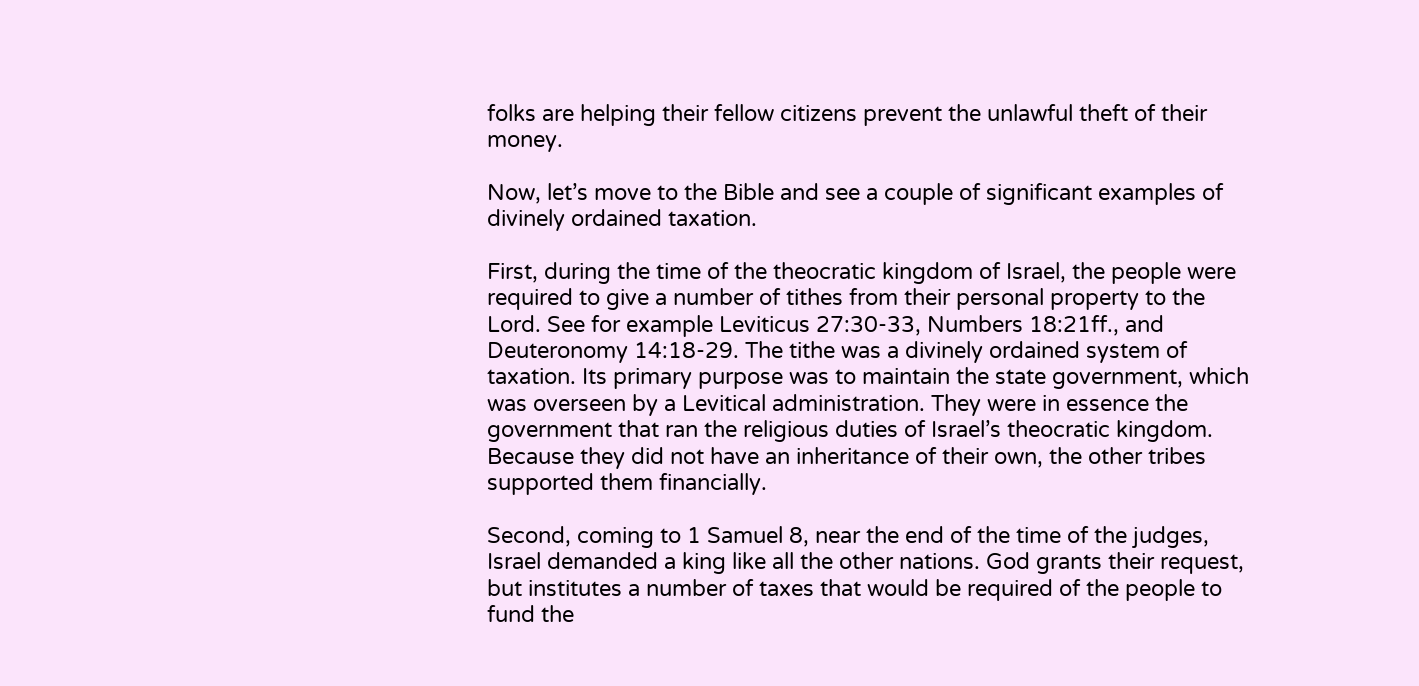folks are helping their fellow citizens prevent the unlawful theft of their money.

Now, let’s move to the Bible and see a couple of significant examples of divinely ordained taxation.

First, during the time of the theocratic kingdom of Israel, the people were required to give a number of tithes from their personal property to the Lord. See for example Leviticus 27:30-33, Numbers 18:21ff., and Deuteronomy 14:18-29. The tithe was a divinely ordained system of taxation. Its primary purpose was to maintain the state government, which was overseen by a Levitical administration. They were in essence the government that ran the religious duties of Israel’s theocratic kingdom. Because they did not have an inheritance of their own, the other tribes supported them financially.

Second, coming to 1 Samuel 8, near the end of the time of the judges, Israel demanded a king like all the other nations. God grants their request, but institutes a number of taxes that would be required of the people to fund the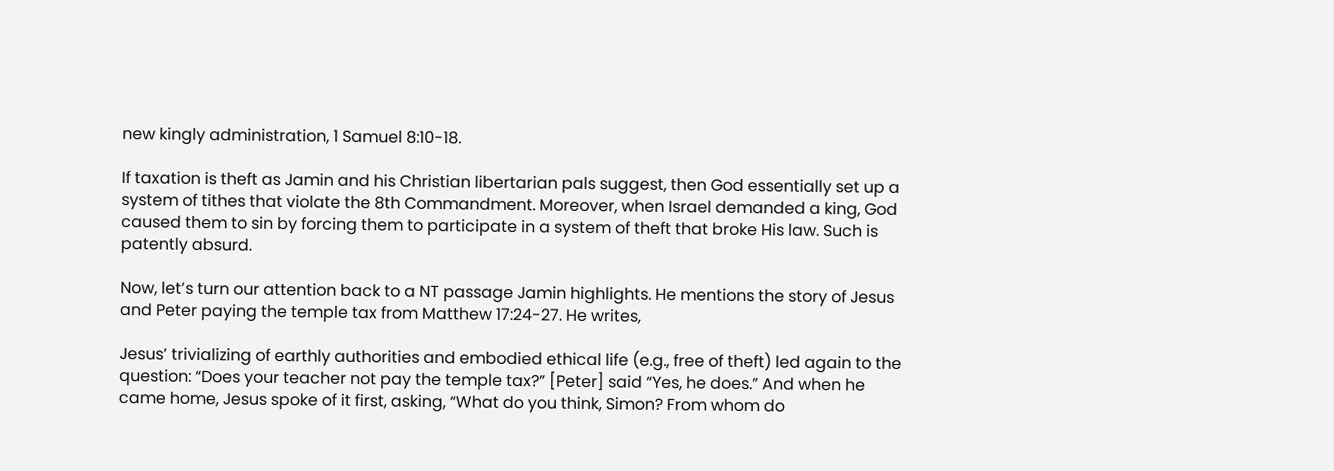new kingly administration, 1 Samuel 8:10-18.

If taxation is theft as Jamin and his Christian libertarian pals suggest, then God essentially set up a system of tithes that violate the 8th Commandment. Moreover, when Israel demanded a king, God caused them to sin by forcing them to participate in a system of theft that broke His law. Such is patently absurd.

Now, let’s turn our attention back to a NT passage Jamin highlights. He mentions the story of Jesus and Peter paying the temple tax from Matthew 17:24-27. He writes,

Jesus’ trivializing of earthly authorities and embodied ethical life (e.g., free of theft) led again to the question: “Does your teacher not pay the temple tax?” [Peter] said “Yes, he does.” And when he came home, Jesus spoke of it first, asking, “What do you think, Simon? From whom do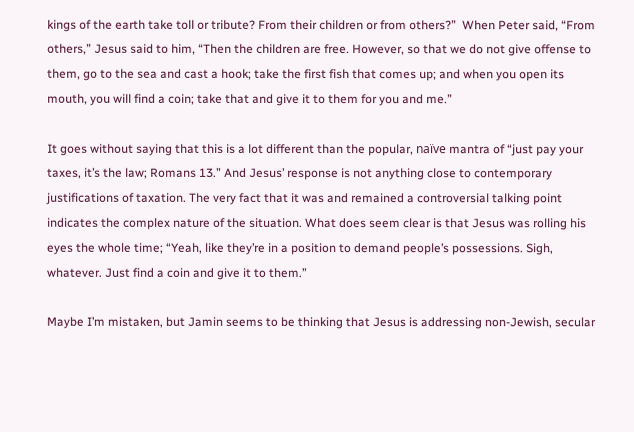kings of the earth take toll or tribute? From their children or from others?”  When Peter said, “From others,” Jesus said to him, “Then the children are free. However, so that we do not give offense to them, go to the sea and cast a hook; take the first fish that comes up; and when you open its mouth, you will find a coin; take that and give it to them for you and me.”

It goes without saying that this is a lot different than the popular, naïve mantra of “just pay your taxes, it’s the law; Romans 13.” And Jesus’ response is not anything close to contemporary justifications of taxation. The very fact that it was and remained a controversial talking point indicates the complex nature of the situation. What does seem clear is that Jesus was rolling his eyes the whole time; “Yeah, like they’re in a position to demand people’s possessions. Sigh, whatever. Just find a coin and give it to them.”

Maybe I’m mistaken, but Jamin seems to be thinking that Jesus is addressing non-Jewish, secular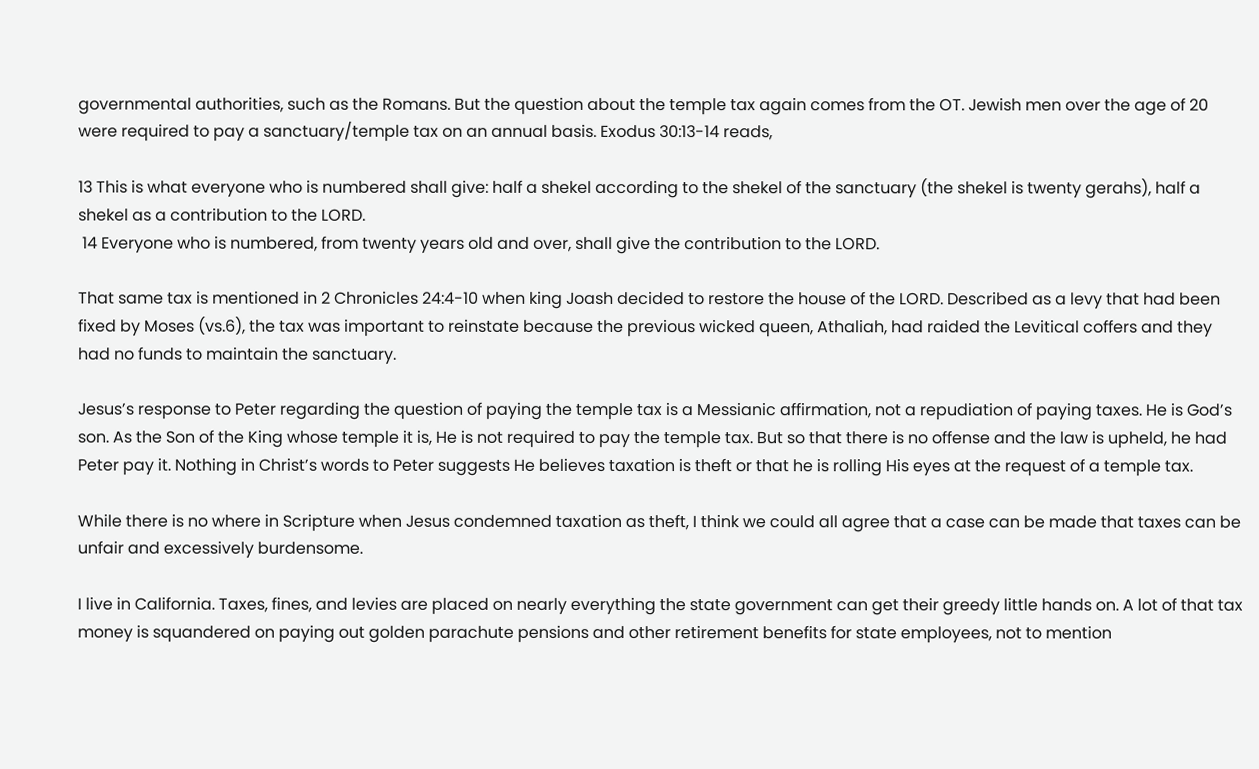governmental authorities, such as the Romans. But the question about the temple tax again comes from the OT. Jewish men over the age of 20 were required to pay a sanctuary/temple tax on an annual basis. Exodus 30:13-14 reads,

13 This is what everyone who is numbered shall give: half a shekel according to the shekel of the sanctuary (the shekel is twenty gerahs), half a shekel as a contribution to the LORD.
 14 Everyone who is numbered, from twenty years old and over, shall give the contribution to the LORD.

That same tax is mentioned in 2 Chronicles 24:4-10 when king Joash decided to restore the house of the LORD. Described as a levy that had been fixed by Moses (vs.6), the tax was important to reinstate because the previous wicked queen, Athaliah, had raided the Levitical coffers and they had no funds to maintain the sanctuary.

Jesus’s response to Peter regarding the question of paying the temple tax is a Messianic affirmation, not a repudiation of paying taxes. He is God’s son. As the Son of the King whose temple it is, He is not required to pay the temple tax. But so that there is no offense and the law is upheld, he had Peter pay it. Nothing in Christ’s words to Peter suggests He believes taxation is theft or that he is rolling His eyes at the request of a temple tax.

While there is no where in Scripture when Jesus condemned taxation as theft, I think we could all agree that a case can be made that taxes can be unfair and excessively burdensome.

I live in California. Taxes, fines, and levies are placed on nearly everything the state government can get their greedy little hands on. A lot of that tax money is squandered on paying out golden parachute pensions and other retirement benefits for state employees, not to mention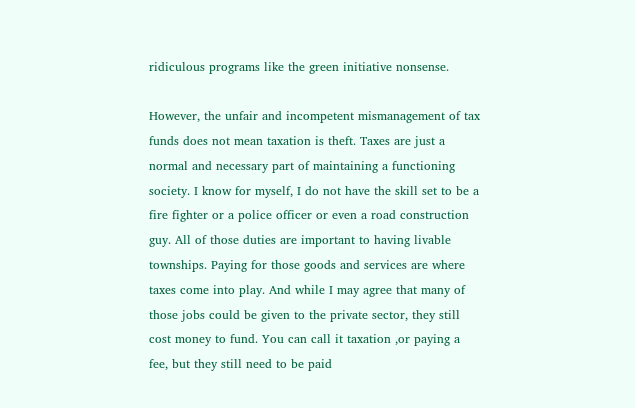ridiculous programs like the green initiative nonsense.

However, the unfair and incompetent mismanagement of tax funds does not mean taxation is theft. Taxes are just a normal and necessary part of maintaining a functioning society. I know for myself, I do not have the skill set to be a fire fighter or a police officer or even a road construction guy. All of those duties are important to having livable townships. Paying for those goods and services are where taxes come into play. And while I may agree that many of those jobs could be given to the private sector, they still cost money to fund. You can call it taxation ,or paying a fee, but they still need to be paid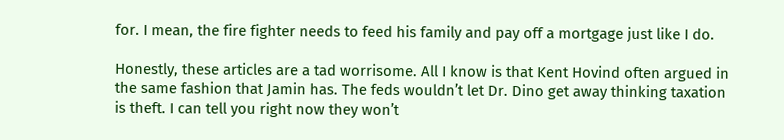for. I mean, the fire fighter needs to feed his family and pay off a mortgage just like I do.

Honestly, these articles are a tad worrisome. All I know is that Kent Hovind often argued in the same fashion that Jamin has. The feds wouldn’t let Dr. Dino get away thinking taxation is theft. I can tell you right now they won’t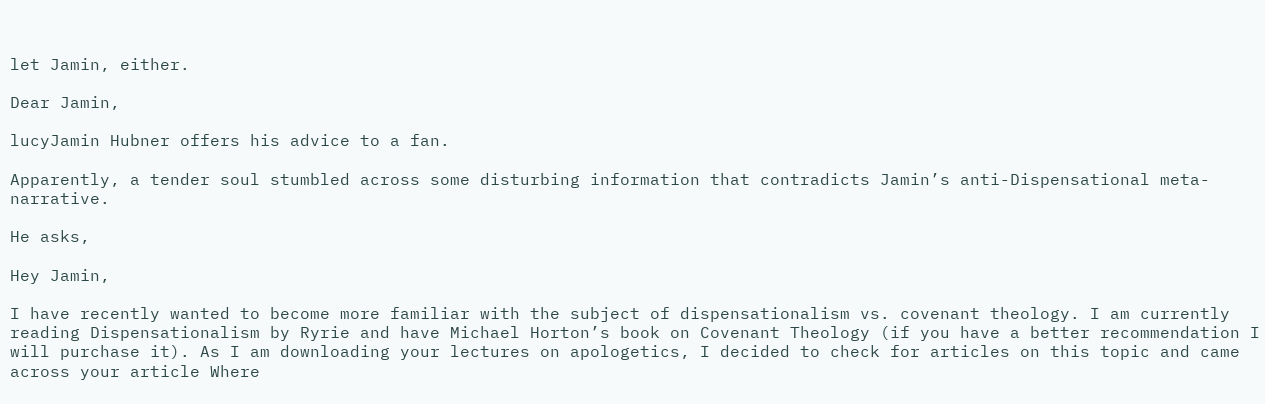let Jamin, either.

Dear Jamin,

lucyJamin Hubner offers his advice to a fan.

Apparently, a tender soul stumbled across some disturbing information that contradicts Jamin’s anti-Dispensational meta-narrative.

He asks,

Hey Jamin,

I have recently wanted to become more familiar with the subject of dispensationalism vs. covenant theology. I am currently reading Dispensationalism by Ryrie and have Michael Horton’s book on Covenant Theology (if you have a better recommendation I will purchase it). As I am downloading your lectures on apologetics, I decided to check for articles on this topic and came across your article Where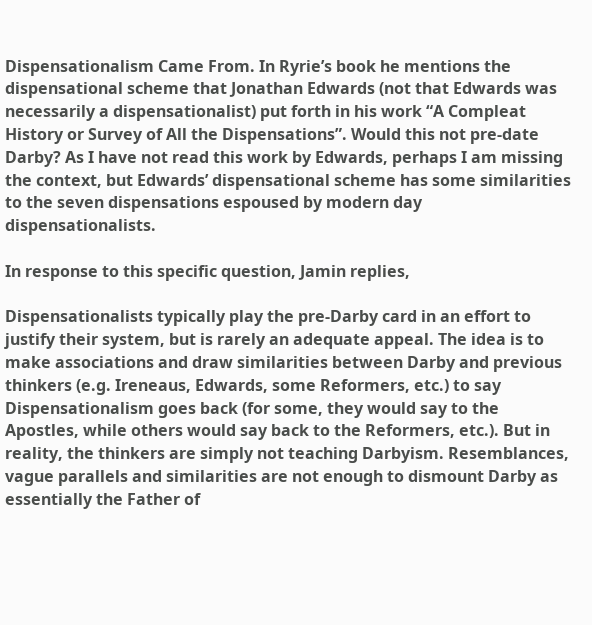Dispensationalism Came From. In Ryrie’s book he mentions the dispensational scheme that Jonathan Edwards (not that Edwards was necessarily a dispensationalist) put forth in his work “A Compleat History or Survey of All the Dispensations”. Would this not pre-date Darby? As I have not read this work by Edwards, perhaps I am missing the context, but Edwards’ dispensational scheme has some similarities to the seven dispensations espoused by modern day dispensationalists.

In response to this specific question, Jamin replies,

Dispensationalists typically play the pre-Darby card in an effort to justify their system, but is rarely an adequate appeal. The idea is to make associations and draw similarities between Darby and previous thinkers (e.g. Ireneaus, Edwards, some Reformers, etc.) to say Dispensationalism goes back (for some, they would say to the Apostles, while others would say back to the Reformers, etc.). But in reality, the thinkers are simply not teaching Darbyism. Resemblances, vague parallels and similarities are not enough to dismount Darby as essentially the Father of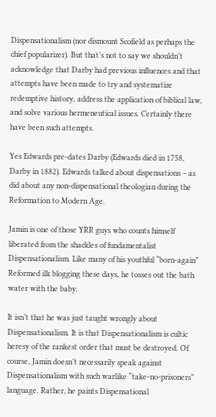Dispensationalism (nor dismount Scofield as perhaps the chief popularizer). But that’s not to say we shouldn’t acknowledge that Darby had previous influences and that attempts have been made to try and systematize redemptive history, address the application of biblical law, and solve various hermeneutical issues. Certainly there have been such attempts.

Yes Edwards pre-dates Darby (Edwards died in 1758, Darby in 1882). Edwards talked about dispensations – as did about any non-dispensational theologian during the Reformation to Modern Age.

Jamin is one of those YRR guys who counts himself liberated from the shackles of fundamentalist Dispensationalism. Like many of his youthful “born-again” Reformed ilk blogging these days, he tosses out the bath water with the baby.

It isn’t that he was just taught wrongly about Dispensationalism. It is that Dispensationalism is cultic heresy of the rankest order that must be destroyed. Of course, Jamin doesn’t necessarily speak against Dispensationalism with such warlike “take-no-prisoners” language. Rather, he paints Dispensational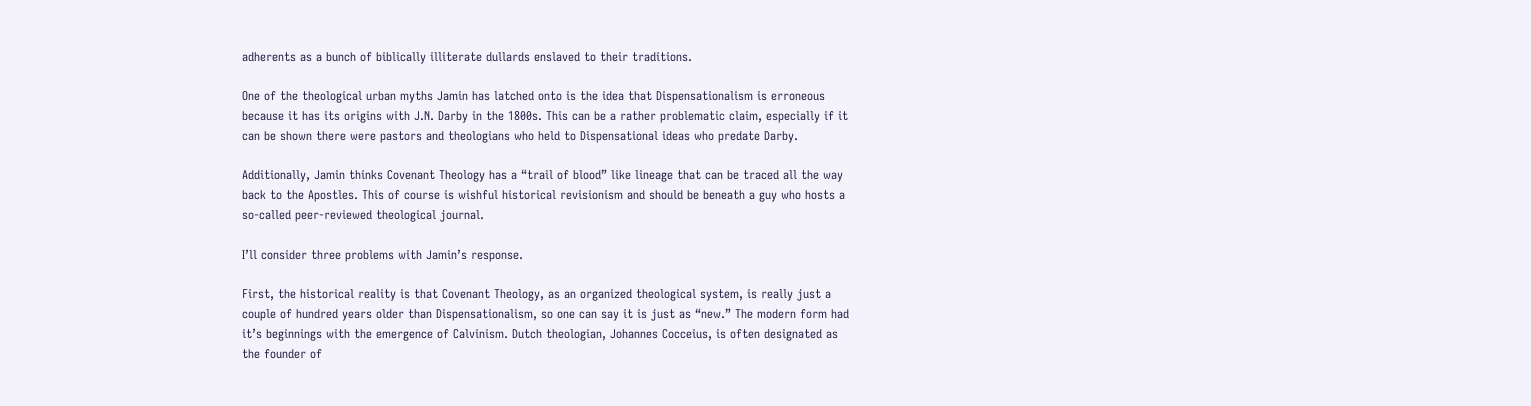adherents as a bunch of biblically illiterate dullards enslaved to their traditions.

One of the theological urban myths Jamin has latched onto is the idea that Dispensationalism is erroneous because it has its origins with J.N. Darby in the 1800s. This can be a rather problematic claim, especially if it can be shown there were pastors and theologians who held to Dispensational ideas who predate Darby.

Additionally, Jamin thinks Covenant Theology has a “trail of blood” like lineage that can be traced all the way back to the Apostles. This of course is wishful historical revisionism and should be beneath a guy who hosts a so-called peer-reviewed theological journal.

I’ll consider three problems with Jamin’s response.

First, the historical reality is that Covenant Theology, as an organized theological system, is really just a couple of hundred years older than Dispensationalism, so one can say it is just as “new.” The modern form had it’s beginnings with the emergence of Calvinism. Dutch theologian, Johannes Cocceius, is often designated as the founder of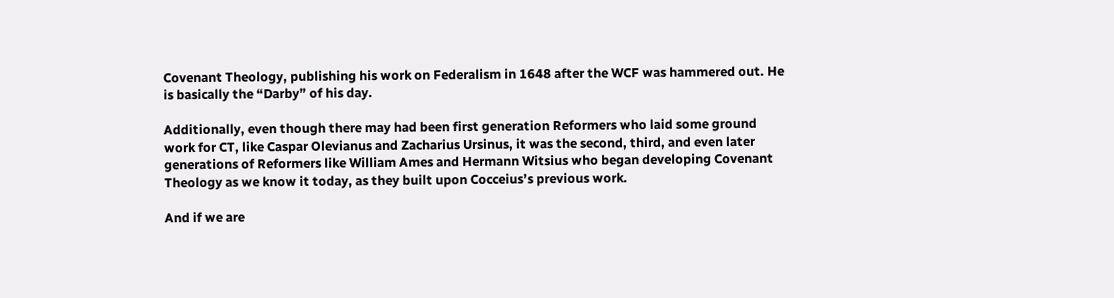Covenant Theology, publishing his work on Federalism in 1648 after the WCF was hammered out. He is basically the “Darby” of his day.

Additionally, even though there may had been first generation Reformers who laid some ground work for CT, like Caspar Olevianus and Zacharius Ursinus, it was the second, third, and even later generations of Reformers like William Ames and Hermann Witsius who began developing Covenant Theology as we know it today, as they built upon Cocceius’s previous work.

And if we are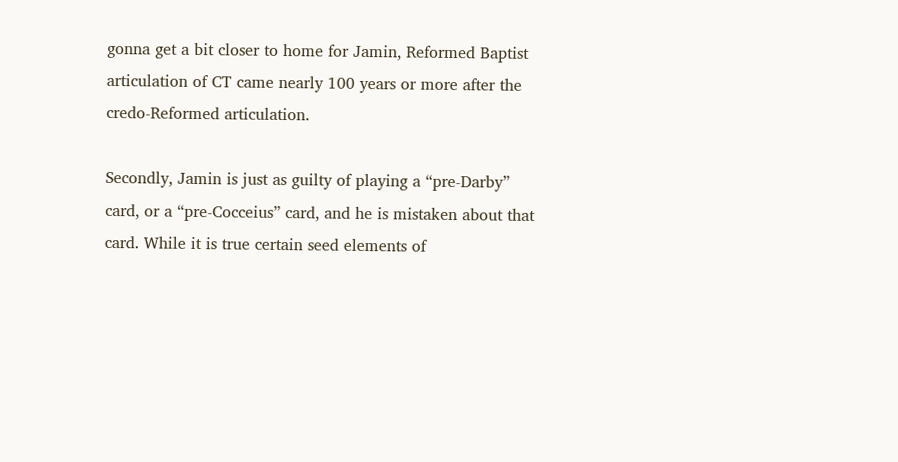gonna get a bit closer to home for Jamin, Reformed Baptist articulation of CT came nearly 100 years or more after the credo-Reformed articulation.

Secondly, Jamin is just as guilty of playing a “pre-Darby” card, or a “pre-Cocceius” card, and he is mistaken about that card. While it is true certain seed elements of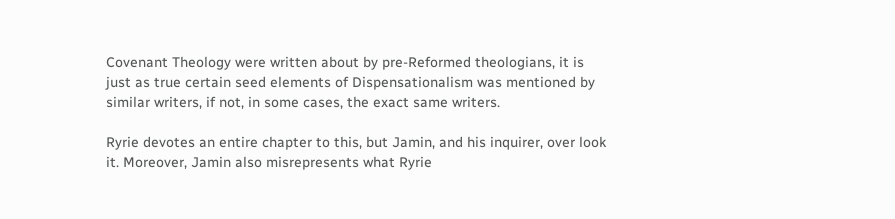Covenant Theology were written about by pre-Reformed theologians, it is just as true certain seed elements of Dispensationalism was mentioned by similar writers, if not, in some cases, the exact same writers.

Ryrie devotes an entire chapter to this, but Jamin, and his inquirer, over look it. Moreover, Jamin also misrepresents what Ryrie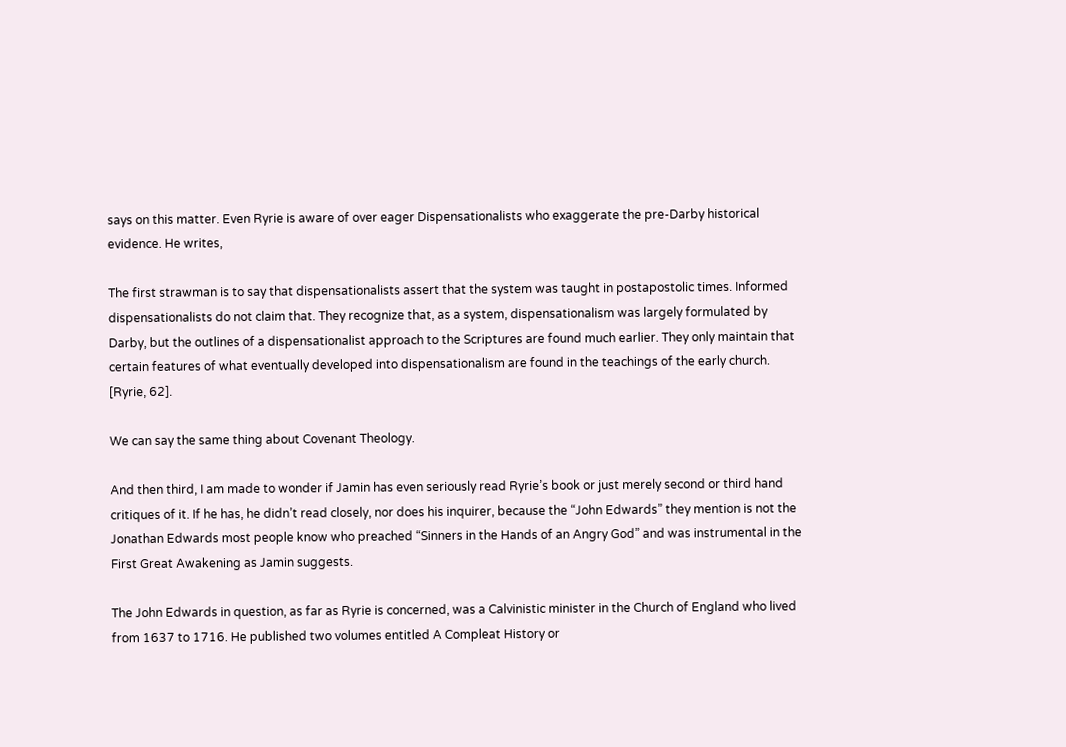says on this matter. Even Ryrie is aware of over eager Dispensationalists who exaggerate the pre-Darby historical evidence. He writes,

The first strawman is to say that dispensationalists assert that the system was taught in postapostolic times. Informed dispensationalists do not claim that. They recognize that, as a system, dispensationalism was largely formulated by Darby, but the outlines of a dispensationalist approach to the Scriptures are found much earlier. They only maintain that certain features of what eventually developed into dispensationalism are found in the teachings of the early church. [Ryrie, 62].

We can say the same thing about Covenant Theology.

And then third, I am made to wonder if Jamin has even seriously read Ryrie’s book or just merely second or third hand critiques of it. If he has, he didn’t read closely, nor does his inquirer, because the “John Edwards” they mention is not the Jonathan Edwards most people know who preached “Sinners in the Hands of an Angry God” and was instrumental in the First Great Awakening as Jamin suggests.

The John Edwards in question, as far as Ryrie is concerned, was a Calvinistic minister in the Church of England who lived from 1637 to 1716. He published two volumes entitled A Compleat History or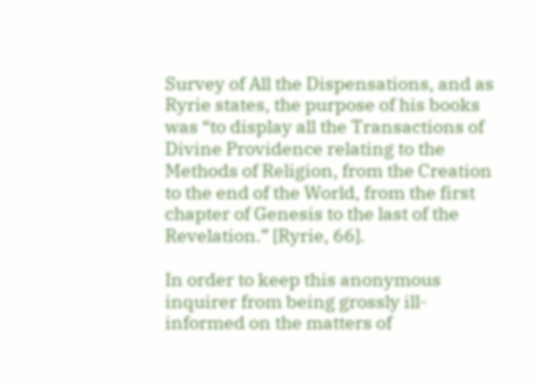Survey of All the Dispensations, and as Ryrie states, the purpose of his books was “to display all the Transactions of Divine Providence relating to the Methods of Religion, from the Creation to the end of the World, from the first chapter of Genesis to the last of the Revelation.” [Ryrie, 66].

In order to keep this anonymous inquirer from being grossly ill-informed on the matters of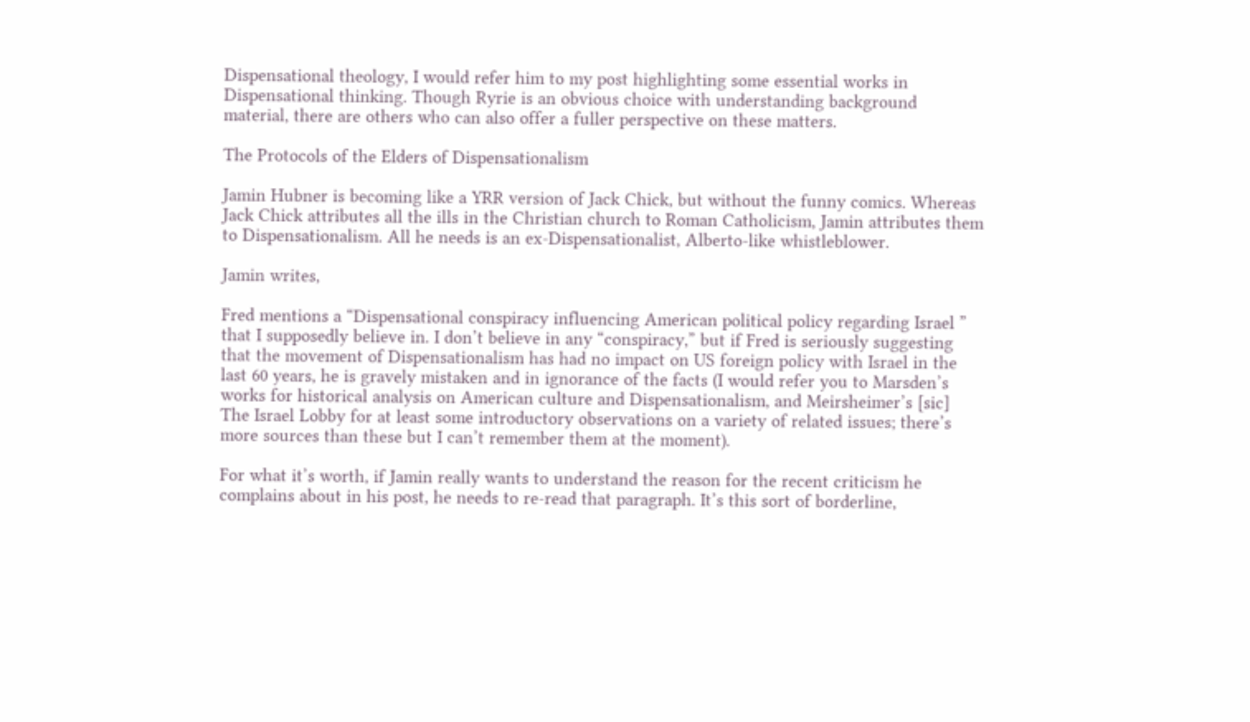Dispensational theology, I would refer him to my post highlighting some essential works in Dispensational thinking. Though Ryrie is an obvious choice with understanding background material, there are others who can also offer a fuller perspective on these matters.

The Protocols of the Elders of Dispensationalism

Jamin Hubner is becoming like a YRR version of Jack Chick, but without the funny comics. Whereas Jack Chick attributes all the ills in the Christian church to Roman Catholicism, Jamin attributes them to Dispensationalism. All he needs is an ex-Dispensationalist, Alberto-like whistleblower.

Jamin writes,

Fred mentions a “Dispensational conspiracy influencing American political policy regarding Israel ” that I supposedly believe in. I don’t believe in any “conspiracy,” but if Fred is seriously suggesting that the movement of Dispensationalism has had no impact on US foreign policy with Israel in the last 60 years, he is gravely mistaken and in ignorance of the facts (I would refer you to Marsden’s works for historical analysis on American culture and Dispensationalism, and Meirsheimer’s [sic] The Israel Lobby for at least some introductory observations on a variety of related issues; there’s more sources than these but I can’t remember them at the moment).

For what it’s worth, if Jamin really wants to understand the reason for the recent criticism he complains about in his post, he needs to re-read that paragraph. It’s this sort of borderline,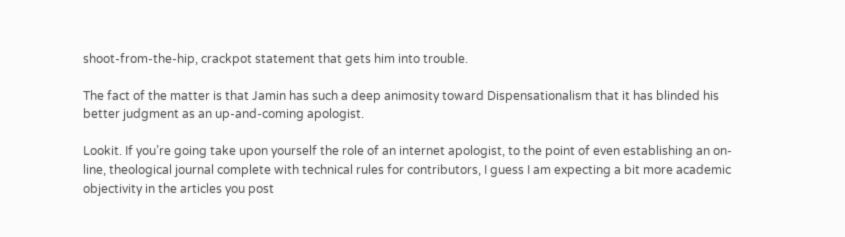shoot-from-the-hip, crackpot statement that gets him into trouble.

The fact of the matter is that Jamin has such a deep animosity toward Dispensationalism that it has blinded his better judgment as an up-and-coming apologist.

Lookit. If you’re going take upon yourself the role of an internet apologist, to the point of even establishing an on-line, theological journal complete with technical rules for contributors, I guess I am expecting a bit more academic objectivity in the articles you post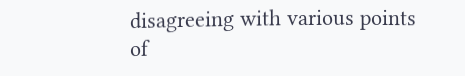disagreeing with various points of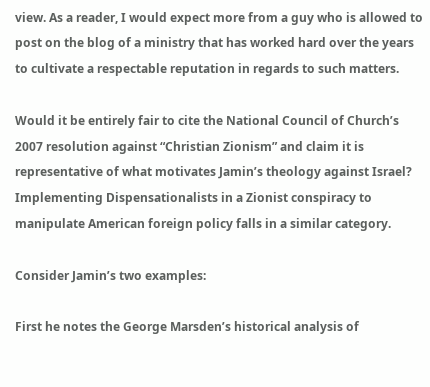view. As a reader, I would expect more from a guy who is allowed to post on the blog of a ministry that has worked hard over the years to cultivate a respectable reputation in regards to such matters.

Would it be entirely fair to cite the National Council of Church’s 2007 resolution against “Christian Zionism” and claim it is representative of what motivates Jamin’s theology against Israel? Implementing Dispensationalists in a Zionist conspiracy to manipulate American foreign policy falls in a similar category.

Consider Jamin’s two examples:

First he notes the George Marsden’s historical analysis of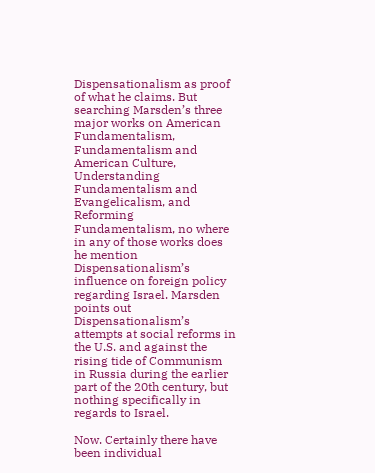Dispensationalism as proof of what he claims. But searching Marsden’s three major works on American Fundamentalism, Fundamentalism and American Culture, Understanding Fundamentalism and Evangelicalism, and Reforming Fundamentalism, no where in any of those works does he mention Dispensationalism’s influence on foreign policy regarding Israel. Marsden points out Dispensationalism’s attempts at social reforms in the U.S. and against the rising tide of Communism in Russia during the earlier part of the 20th century, but nothing specifically in regards to Israel.

Now. Certainly there have been individual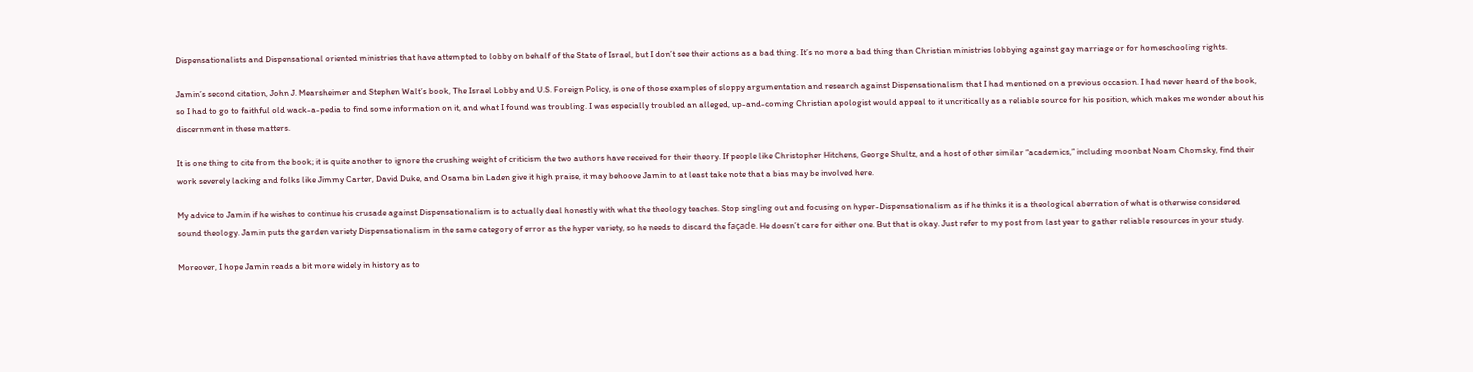Dispensationalists and Dispensational oriented ministries that have attempted to lobby on behalf of the State of Israel, but I don’t see their actions as a bad thing. It’s no more a bad thing than Christian ministries lobbying against gay marriage or for homeschooling rights.

Jamin’s second citation, John J. Mearsheimer and Stephen Walt’s book, The Israel Lobby and U.S. Foreign Policy, is one of those examples of sloppy argumentation and research against Dispensationalism that I had mentioned on a previous occasion. I had never heard of the book, so I had to go to faithful old wack-a-pedia to find some information on it, and what I found was troubling. I was especially troubled an alleged, up-and-coming Christian apologist would appeal to it uncritically as a reliable source for his position, which makes me wonder about his discernment in these matters.

It is one thing to cite from the book; it is quite another to ignore the crushing weight of criticism the two authors have received for their theory. If people like Christopher Hitchens, George Shultz, and a host of other similar “academics,” including moonbat Noam Chomsky, find their work severely lacking and folks like Jimmy Carter, David Duke, and Osama bin Laden give it high praise, it may behoove Jamin to at least take note that a bias may be involved here.

My advice to Jamin if he wishes to continue his crusade against Dispensationalism is to actually deal honestly with what the theology teaches. Stop singling out and focusing on hyper-Dispensationalism as if he thinks it is a theological aberration of what is otherwise considered sound theology. Jamin puts the garden variety Dispensationalism in the same category of error as the hyper variety, so he needs to discard the façade. He doesn’t care for either one. But that is okay. Just refer to my post from last year to gather reliable resources in your study.

Moreover, I hope Jamin reads a bit more widely in history as to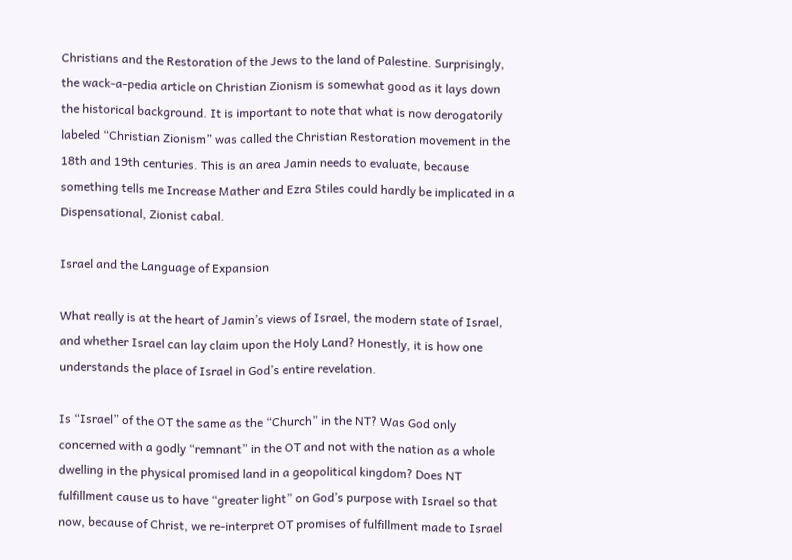Christians and the Restoration of the Jews to the land of Palestine. Surprisingly, the wack-a-pedia article on Christian Zionism is somewhat good as it lays down the historical background. It is important to note that what is now derogatorily labeled “Christian Zionism” was called the Christian Restoration movement in the 18th and 19th centuries. This is an area Jamin needs to evaluate, because something tells me Increase Mather and Ezra Stiles could hardly be implicated in a Dispensational, Zionist cabal.

Israel and the Language of Expansion

What really is at the heart of Jamin’s views of Israel, the modern state of Israel, and whether Israel can lay claim upon the Holy Land? Honestly, it is how one understands the place of Israel in God’s entire revelation.

Is “Israel” of the OT the same as the “Church” in the NT? Was God only concerned with a godly “remnant” in the OT and not with the nation as a whole dwelling in the physical promised land in a geopolitical kingdom? Does NT fulfillment cause us to have “greater light” on God’s purpose with Israel so that now, because of Christ, we re-interpret OT promises of fulfillment made to Israel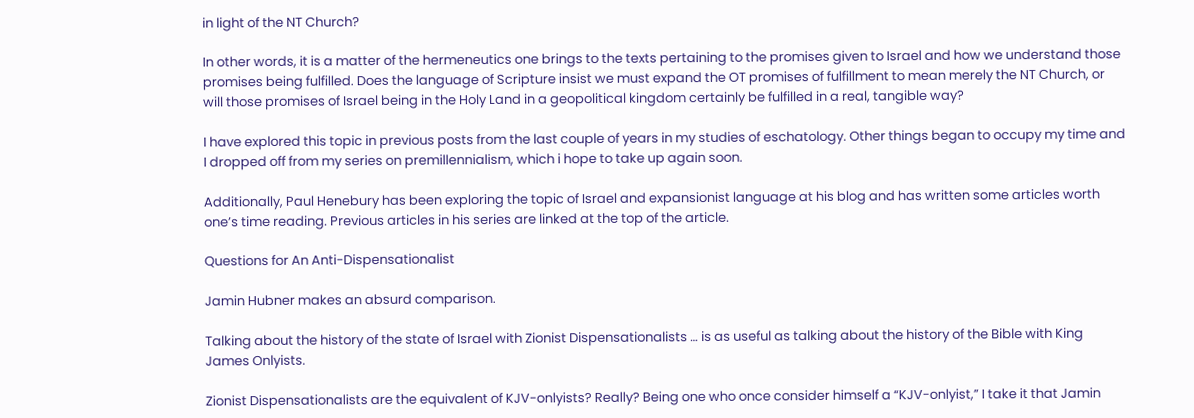in light of the NT Church?

In other words, it is a matter of the hermeneutics one brings to the texts pertaining to the promises given to Israel and how we understand those promises being fulfilled. Does the language of Scripture insist we must expand the OT promises of fulfillment to mean merely the NT Church, or will those promises of Israel being in the Holy Land in a geopolitical kingdom certainly be fulfilled in a real, tangible way?

I have explored this topic in previous posts from the last couple of years in my studies of eschatology. Other things began to occupy my time and I dropped off from my series on premillennialism, which i hope to take up again soon.

Additionally, Paul Henebury has been exploring the topic of Israel and expansionist language at his blog and has written some articles worth one’s time reading. Previous articles in his series are linked at the top of the article.

Questions for An Anti-Dispensationalist

Jamin Hubner makes an absurd comparison.

Talking about the history of the state of Israel with Zionist Dispensationalists … is as useful as talking about the history of the Bible with King James Onlyists.

Zionist Dispensationalists are the equivalent of KJV-onlyists? Really? Being one who once consider himself a “KJV-onlyist,” I take it that Jamin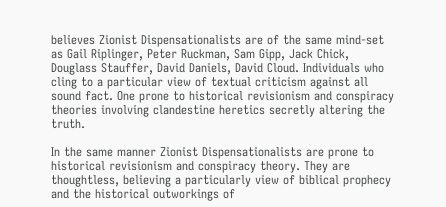believes Zionist Dispensationalists are of the same mind-set as Gail Riplinger, Peter Ruckman, Sam Gipp, Jack Chick, Douglass Stauffer, David Daniels, David Cloud. Individuals who cling to a particular view of textual criticism against all sound fact. One prone to historical revisionism and conspiracy theories involving clandestine heretics secretly altering the truth.

In the same manner Zionist Dispensationalists are prone to historical revisionism and conspiracy theory. They are thoughtless, believing a particularly view of biblical prophecy and the historical outworkings of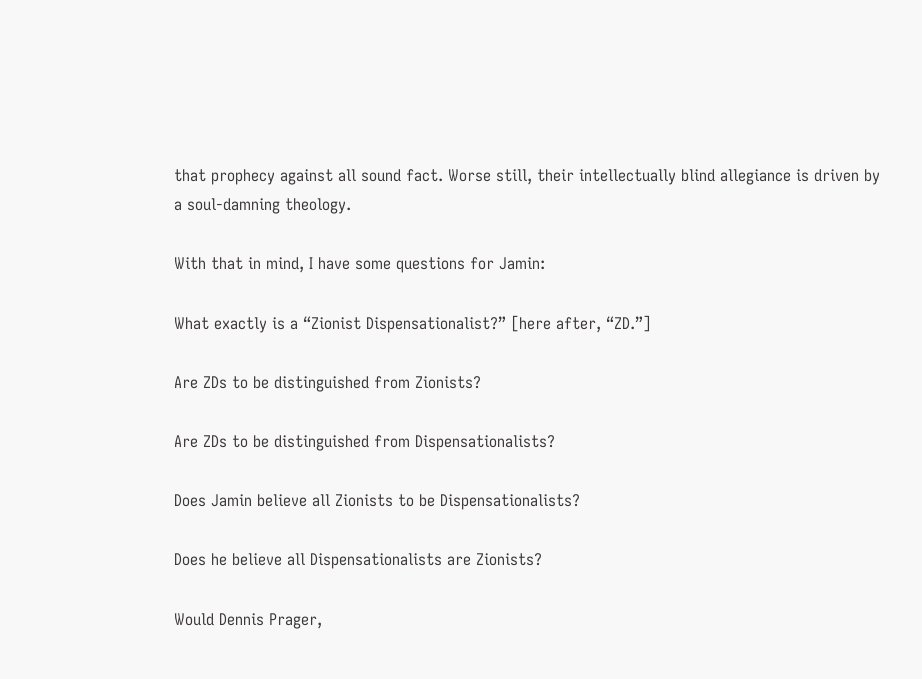that prophecy against all sound fact. Worse still, their intellectually blind allegiance is driven by a soul-damning theology.

With that in mind, I have some questions for Jamin:

What exactly is a “Zionist Dispensationalist?” [here after, “ZD.”]

Are ZDs to be distinguished from Zionists?

Are ZDs to be distinguished from Dispensationalists?

Does Jamin believe all Zionists to be Dispensationalists?

Does he believe all Dispensationalists are Zionists?

Would Dennis Prager,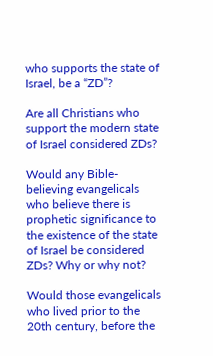who supports the state of Israel, be a “ZD”?

Are all Christians who support the modern state of Israel considered ZDs?

Would any Bible-believing evangelicals who believe there is prophetic significance to the existence of the state of Israel be considered ZDs? Why or why not?

Would those evangelicals who lived prior to the 20th century, before the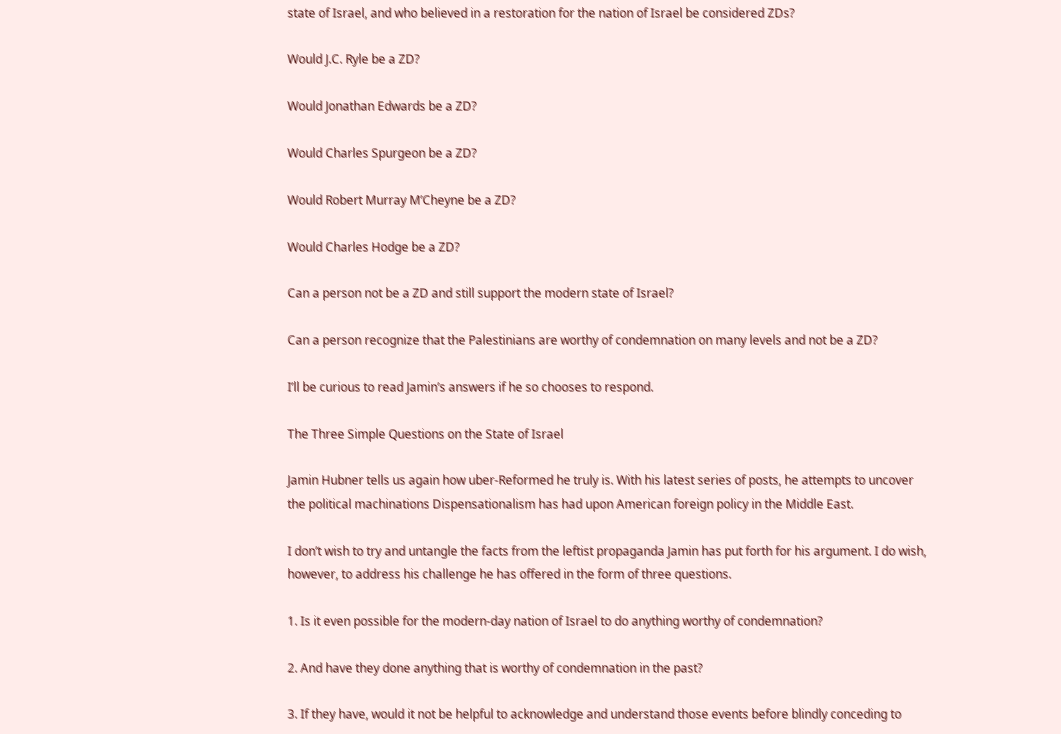state of Israel, and who believed in a restoration for the nation of Israel be considered ZDs?

Would J.C. Ryle be a ZD?

Would Jonathan Edwards be a ZD?

Would Charles Spurgeon be a ZD?

Would Robert Murray M’Cheyne be a ZD?

Would Charles Hodge be a ZD?

Can a person not be a ZD and still support the modern state of Israel?

Can a person recognize that the Palestinians are worthy of condemnation on many levels and not be a ZD?

I’ll be curious to read Jamin’s answers if he so chooses to respond.

The Three Simple Questions on the State of Israel

Jamin Hubner tells us again how uber-Reformed he truly is. With his latest series of posts, he attempts to uncover the political machinations Dispensationalism has had upon American foreign policy in the Middle East.

I don’t wish to try and untangle the facts from the leftist propaganda Jamin has put forth for his argument. I do wish, however, to address his challenge he has offered in the form of three questions.

1. Is it even possible for the modern-day nation of Israel to do anything worthy of condemnation?

2. And have they done anything that is worthy of condemnation in the past?

3. If they have, would it not be helpful to acknowledge and understand those events before blindly conceding to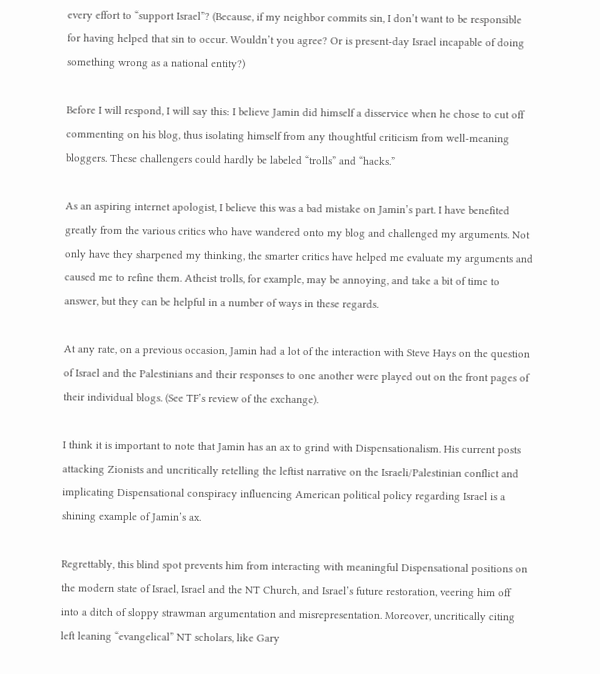every effort to “support Israel”? (Because, if my neighbor commits sin, I don’t want to be responsible for having helped that sin to occur. Wouldn’t you agree? Or is present-day Israel incapable of doing something wrong as a national entity?)

Before I will respond, I will say this: I believe Jamin did himself a disservice when he chose to cut off commenting on his blog, thus isolating himself from any thoughtful criticism from well-meaning bloggers. These challengers could hardly be labeled “trolls” and “hacks.”

As an aspiring internet apologist, I believe this was a bad mistake on Jamin’s part. I have benefited greatly from the various critics who have wandered onto my blog and challenged my arguments. Not only have they sharpened my thinking, the smarter critics have helped me evaluate my arguments and caused me to refine them. Atheist trolls, for example, may be annoying, and take a bit of time to answer, but they can be helpful in a number of ways in these regards.

At any rate, on a previous occasion, Jamin had a lot of the interaction with Steve Hays on the question of Israel and the Palestinians and their responses to one another were played out on the front pages of their individual blogs. (See TF’s review of the exchange).

I think it is important to note that Jamin has an ax to grind with Dispensationalism. His current posts attacking Zionists and uncritically retelling the leftist narrative on the Israeli/Palestinian conflict and implicating Dispensational conspiracy influencing American political policy regarding Israel is a shining example of Jamin’s ax.

Regrettably, this blind spot prevents him from interacting with meaningful Dispensational positions on the modern state of Israel, Israel and the NT Church, and Israel’s future restoration, veering him off into a ditch of sloppy strawman argumentation and misrepresentation. Moreover, uncritically citing left leaning “evangelical” NT scholars, like Gary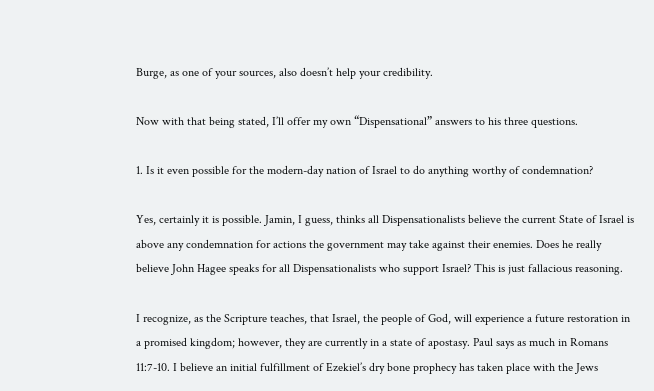Burge, as one of your sources, also doesn’t help your credibility.

Now with that being stated, I’ll offer my own “Dispensational” answers to his three questions.

1. Is it even possible for the modern-day nation of Israel to do anything worthy of condemnation?

Yes, certainly it is possible. Jamin, I guess, thinks all Dispensationalists believe the current State of Israel is above any condemnation for actions the government may take against their enemies. Does he really believe John Hagee speaks for all Dispensationalists who support Israel? This is just fallacious reasoning.

I recognize, as the Scripture teaches, that Israel, the people of God, will experience a future restoration in a promised kingdom; however, they are currently in a state of apostasy. Paul says as much in Romans 11:7-10. I believe an initial fulfillment of Ezekiel’s dry bone prophecy has taken place with the Jews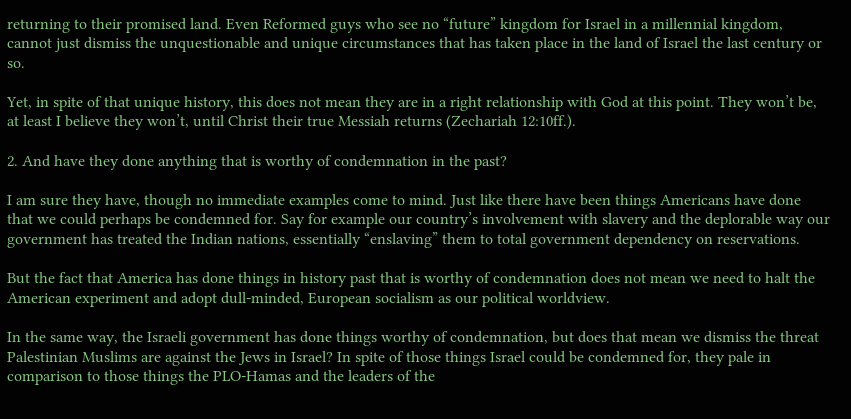returning to their promised land. Even Reformed guys who see no “future” kingdom for Israel in a millennial kingdom, cannot just dismiss the unquestionable and unique circumstances that has taken place in the land of Israel the last century or so.

Yet, in spite of that unique history, this does not mean they are in a right relationship with God at this point. They won’t be, at least I believe they won’t, until Christ their true Messiah returns (Zechariah 12:10ff.).

2. And have they done anything that is worthy of condemnation in the past?

I am sure they have, though no immediate examples come to mind. Just like there have been things Americans have done that we could perhaps be condemned for. Say for example our country’s involvement with slavery and the deplorable way our government has treated the Indian nations, essentially “enslaving” them to total government dependency on reservations.

But the fact that America has done things in history past that is worthy of condemnation does not mean we need to halt the American experiment and adopt dull-minded, European socialism as our political worldview.

In the same way, the Israeli government has done things worthy of condemnation, but does that mean we dismiss the threat Palestinian Muslims are against the Jews in Israel? In spite of those things Israel could be condemned for, they pale in comparison to those things the PLO-Hamas and the leaders of the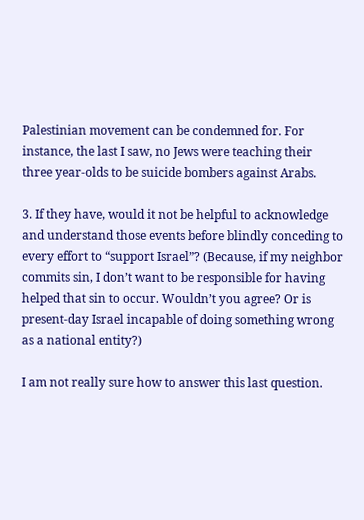Palestinian movement can be condemned for. For instance, the last I saw, no Jews were teaching their three year-olds to be suicide bombers against Arabs.

3. If they have, would it not be helpful to acknowledge and understand those events before blindly conceding to every effort to “support Israel”? (Because, if my neighbor commits sin, I don’t want to be responsible for having helped that sin to occur. Wouldn’t you agree? Or is present-day Israel incapable of doing something wrong as a national entity?)

I am not really sure how to answer this last question.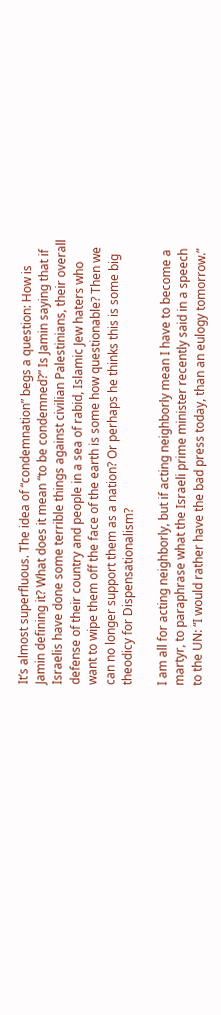It’s almost superfluous. The idea of “condemnation” begs a question: How is Jamin defining it? What does it mean “to be condemned?” Is Jamin saying that if Israelis have done some terrible things against civilian Palestinians, their overall defense of their country and people in a sea of rabid, Islamic Jew haters who want to wipe them off the face of the earth is some how questionable? Then we can no longer support them as a nation? Or perhaps he thinks this is some big theodicy for Dispensationalism?

I am all for acting neighborly, but if acting neighborly mean I have to become a martyr, to paraphrase what the Israeli prime minister recently said in a speech to the UN: “I would rather have the bad press today, than an eulogy tomorrow.”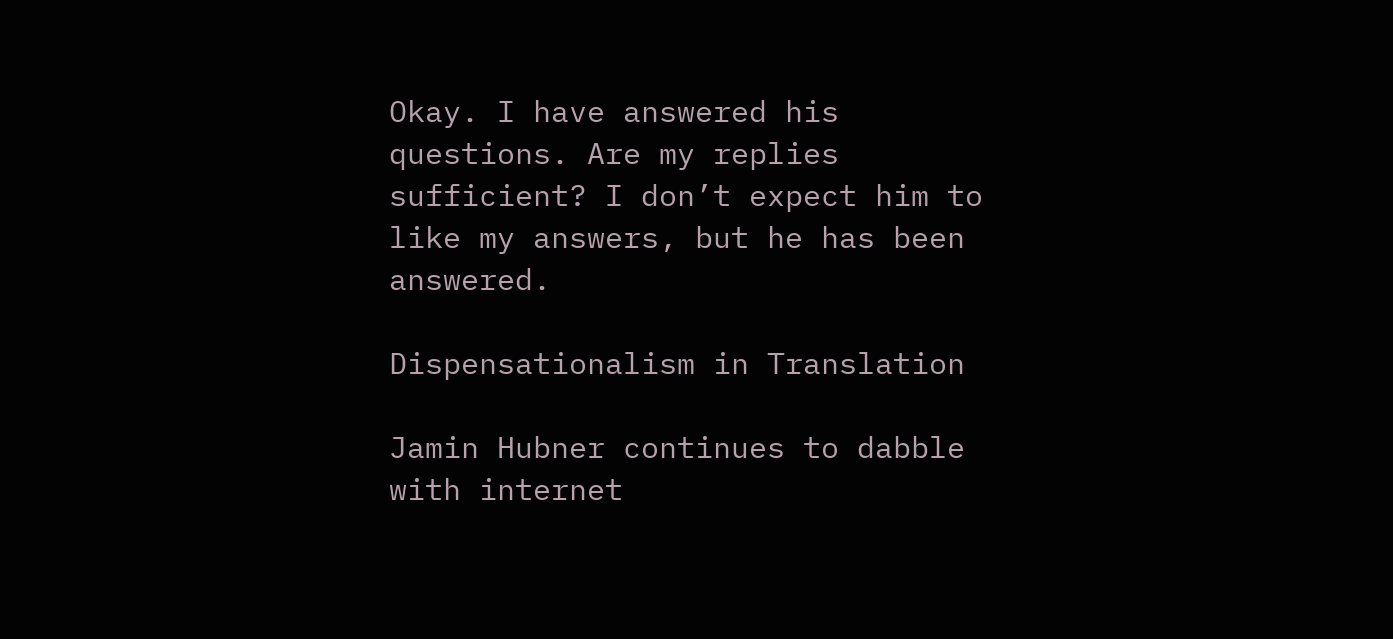Okay. I have answered his questions. Are my replies sufficient? I don’t expect him to like my answers, but he has been answered.

Dispensationalism in Translation

Jamin Hubner continues to dabble with internet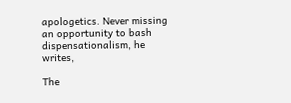apologetics. Never missing an opportunity to bash dispensationalism, he writes,

The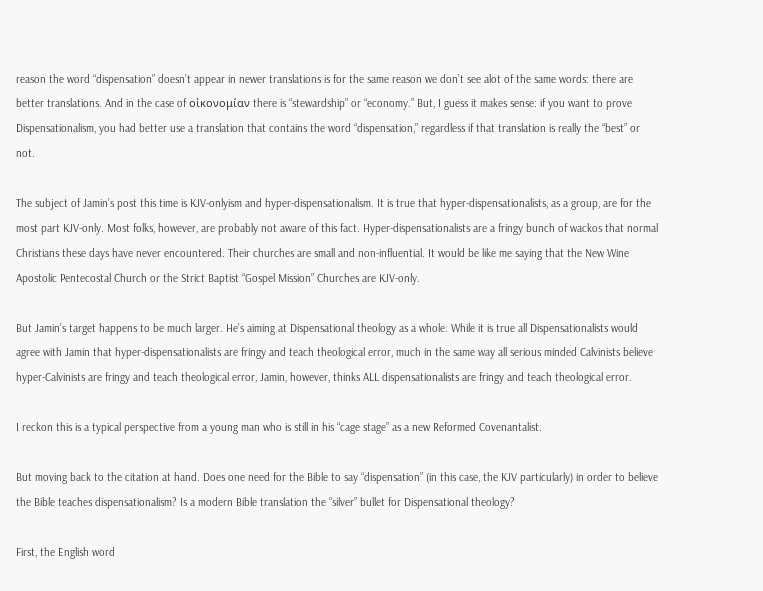reason the word “dispensation” doesn’t appear in newer translations is for the same reason we don’t see alot of the same words: there are better translations. And in the case of οἰκονομίαν there is “stewardship” or “economy.” But, I guess it makes sense: if you want to prove Dispensationalism, you had better use a translation that contains the word “dispensation,” regardless if that translation is really the “best” or not.

The subject of Jamin’s post this time is KJV-onlyism and hyper-dispensationalism. It is true that hyper-dispensationalists, as a group, are for the most part KJV-only. Most folks, however, are probably not aware of this fact. Hyper-dispensationalists are a fringy bunch of wackos that normal Christians these days have never encountered. Their churches are small and non-influential. It would be like me saying that the New Wine Apostolic Pentecostal Church or the Strict Baptist “Gospel Mission” Churches are KJV-only.

But Jamin’s target happens to be much larger. He’s aiming at Dispensational theology as a whole. While it is true all Dispensationalists would agree with Jamin that hyper-dispensationalists are fringy and teach theological error, much in the same way all serious minded Calvinists believe hyper-Calvinists are fringy and teach theological error, Jamin, however, thinks ALL dispensationalists are fringy and teach theological error.

I reckon this is a typical perspective from a young man who is still in his “cage stage” as a new Reformed Covenantalist.

But moving back to the citation at hand. Does one need for the Bible to say “dispensation” (in this case, the KJV particularly) in order to believe the Bible teaches dispensationalism? Is a modern Bible translation the “silver” bullet for Dispensational theology?

First, the English word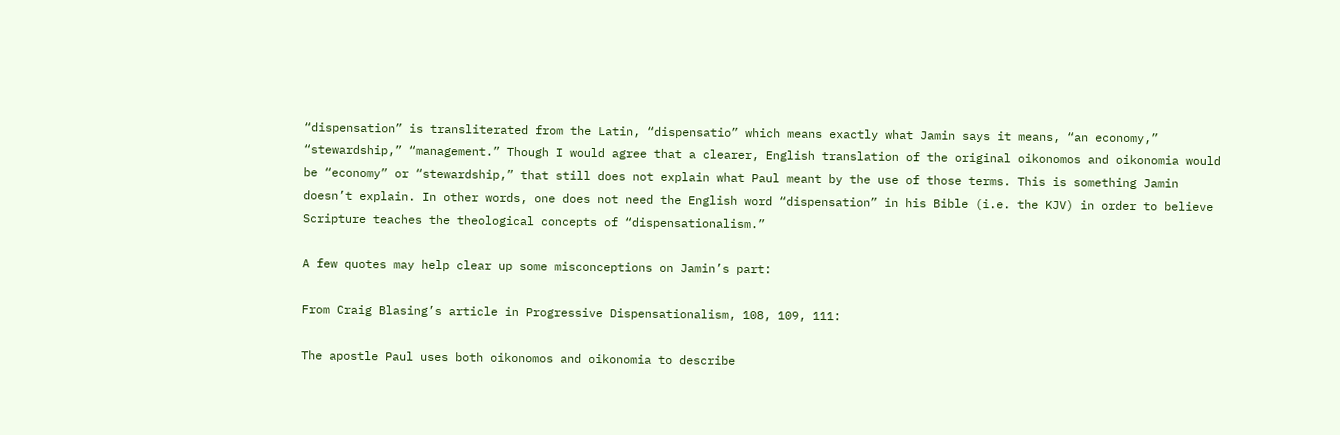“dispensation” is transliterated from the Latin, “dispensatio” which means exactly what Jamin says it means, “an economy,” “stewardship,” “management.” Though I would agree that a clearer, English translation of the original oikonomos and oikonomia would be “economy” or “stewardship,” that still does not explain what Paul meant by the use of those terms. This is something Jamin doesn’t explain. In other words, one does not need the English word “dispensation” in his Bible (i.e. the KJV) in order to believe Scripture teaches the theological concepts of “dispensationalism.”

A few quotes may help clear up some misconceptions on Jamin’s part:

From Craig Blasing’s article in Progressive Dispensationalism, 108, 109, 111:

The apostle Paul uses both oikonomos and oikonomia to describe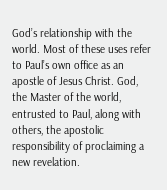God’s relationship with the world. Most of these uses refer to Paul’s own office as an apostle of Jesus Christ. God, the Master of the world, entrusted to Paul, along with others, the apostolic responsibility of proclaiming a new revelation.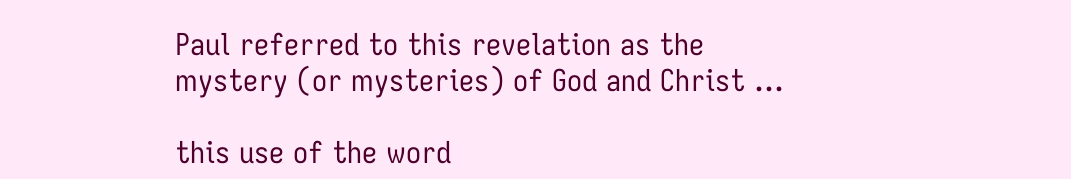Paul referred to this revelation as the mystery (or mysteries) of God and Christ …

this use of the word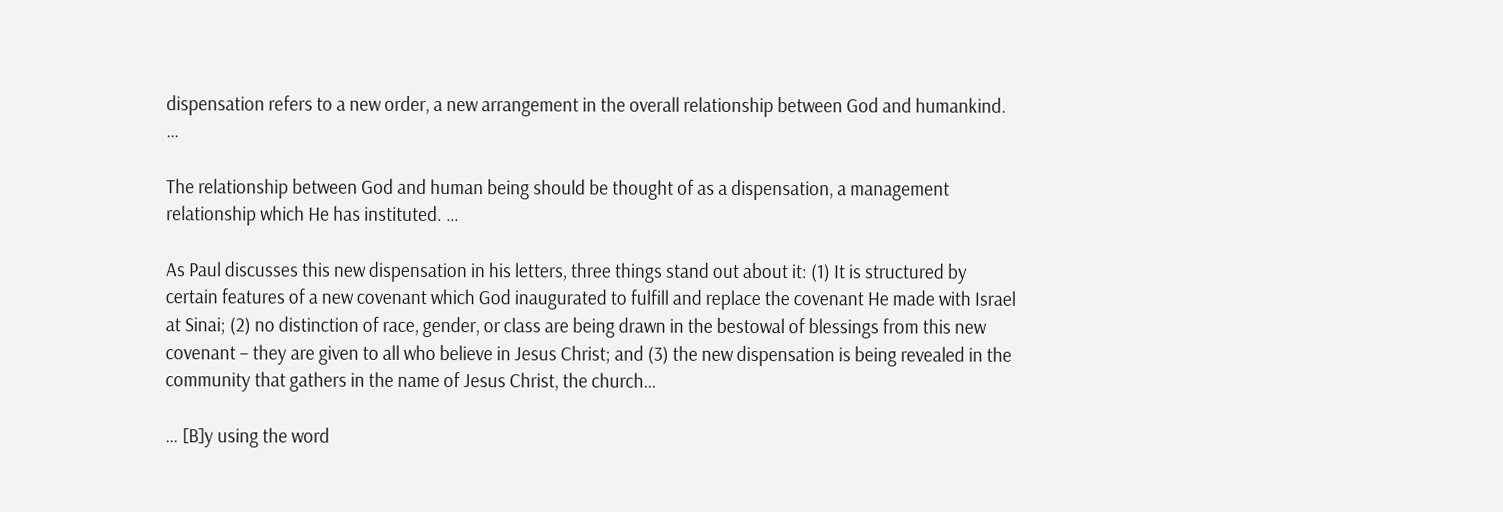dispensation refers to a new order, a new arrangement in the overall relationship between God and humankind. …

The relationship between God and human being should be thought of as a dispensation, a management relationship which He has instituted. …

As Paul discusses this new dispensation in his letters, three things stand out about it: (1) It is structured by certain features of a new covenant which God inaugurated to fulfill and replace the covenant He made with Israel at Sinai; (2) no distinction of race, gender, or class are being drawn in the bestowal of blessings from this new covenant – they are given to all who believe in Jesus Christ; and (3) the new dispensation is being revealed in the community that gathers in the name of Jesus Christ, the church…

… [B]y using the word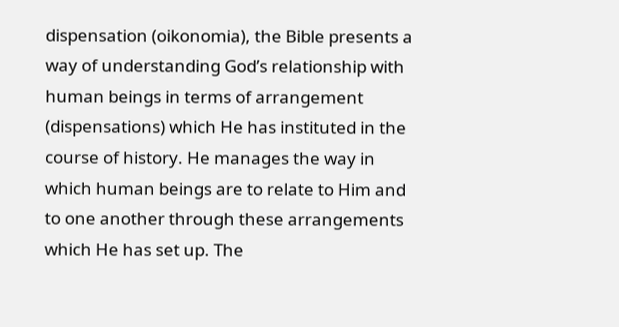dispensation (oikonomia), the Bible presents a way of understanding God’s relationship with human beings in terms of arrangement (dispensations) which He has instituted in the course of history. He manages the way in which human beings are to relate to Him and to one another through these arrangements which He has set up. The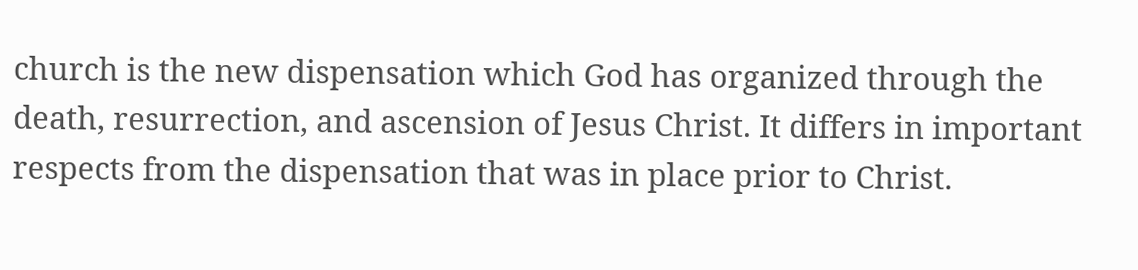church is the new dispensation which God has organized through the death, resurrection, and ascension of Jesus Christ. It differs in important respects from the dispensation that was in place prior to Christ.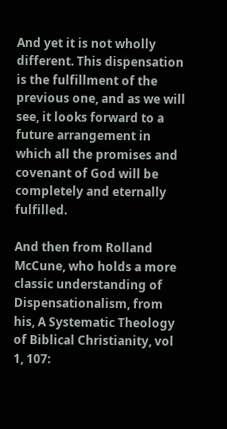And yet it is not wholly different. This dispensation is the fulfillment of the previous one, and as we will see, it looks forward to a future arrangement in which all the promises and covenant of God will be completely and eternally fulfilled.

And then from Rolland McCune, who holds a more classic understanding of Dispensationalism, from his, A Systematic Theology of Biblical Christianity, vol 1, 107: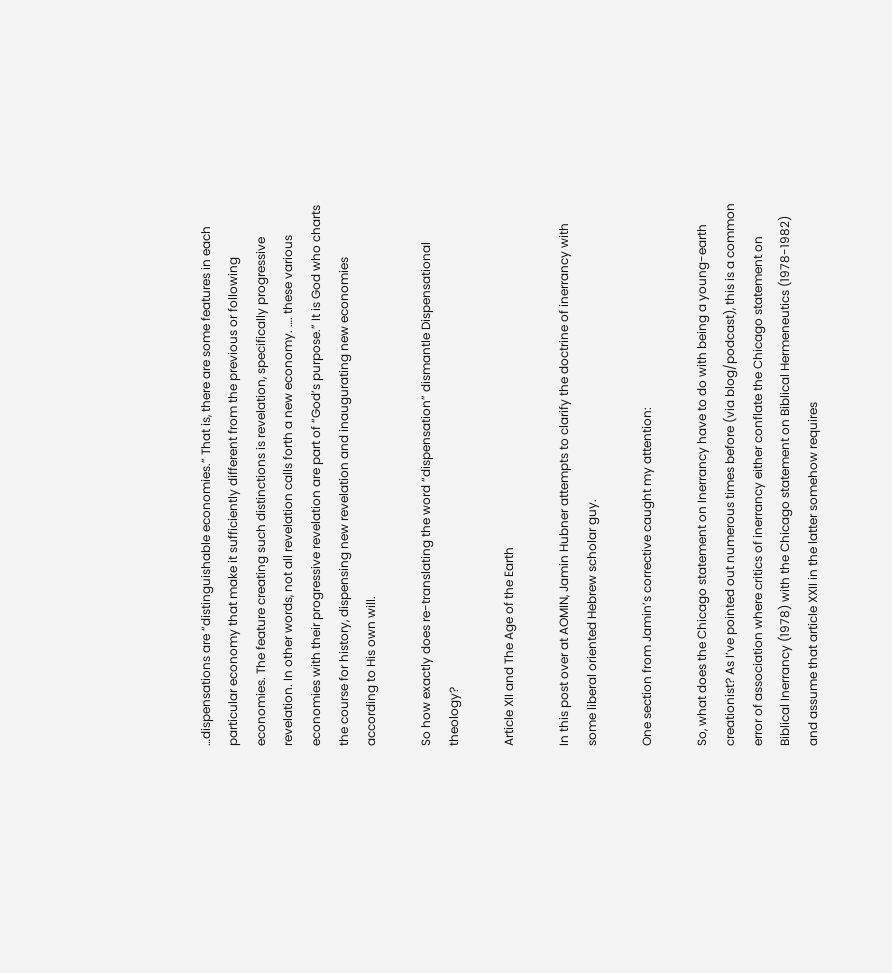…dispensations are “distinguishable economies.” That is, there are some features in each particular economy that make it sufficiently different from the previous or following economies. The feature creating such distinctions is revelation, specifically progressive revelation. In other words, not all revelation calls forth a new economy. …. these various economies with their progressive revelation are part of “God’s purpose.” It is God who charts the course for history, dispensing new revelation and inaugurating new economies according to His own will.

So how exactly does re-translating the word “dispensation” dismantle Dispensational theology?

Article XII and The Age of the Earth

In this post over at AOMIN, Jamin Hubner attempts to clarify the doctrine of inerrancy with some liberal oriented Hebrew scholar guy.

One section from Jamin’s corrective caught my attention:

So, what does the Chicago statement on Inerrancy have to do with being a young-earth creationist? As I’ve pointed out numerous times before (via blog/podcast), this is a common error of association where critics of inerrancy either conflate the Chicago statement on Biblical Inerrancy (1978) with the Chicago statement on Biblical Hermeneutics (1978-1982) and assume that article XXII in the latter somehow requires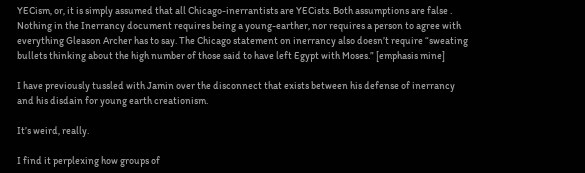YECism, or, it is simply assumed that all Chicago-inerrantists are YECists. Both assumptions are false . Nothing in the Inerrancy document requires being a young-earther, nor requires a person to agree with everything Gleason Archer has to say. The Chicago statement on inerrancy also doesn’t require “sweating bullets thinking about the high number of those said to have left Egypt with Moses.” [emphasis mine]

I have previously tussled with Jamin over the disconnect that exists between his defense of inerrancy and his disdain for young earth creationism.

It’s weird, really.

I find it perplexing how groups of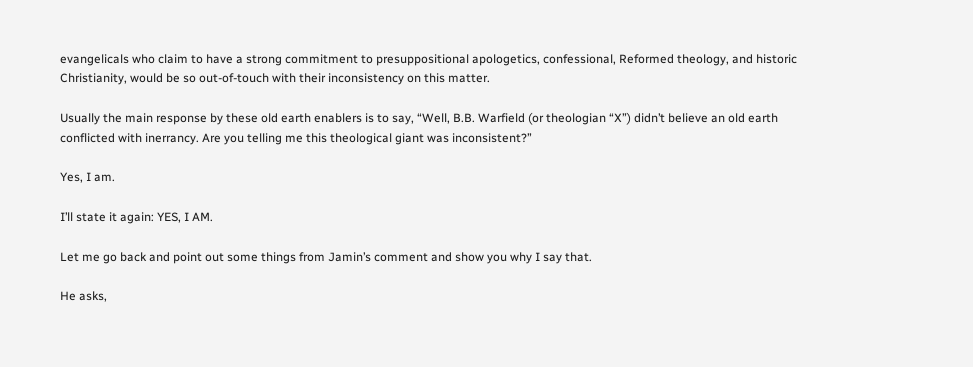evangelicals who claim to have a strong commitment to presuppositional apologetics, confessional, Reformed theology, and historic Christianity, would be so out-of-touch with their inconsistency on this matter.

Usually the main response by these old earth enablers is to say, “Well, B.B. Warfield (or theologian “X”) didn’t believe an old earth conflicted with inerrancy. Are you telling me this theological giant was inconsistent?”

Yes, I am.

I’ll state it again: YES, I AM.

Let me go back and point out some things from Jamin’s comment and show you why I say that.

He asks,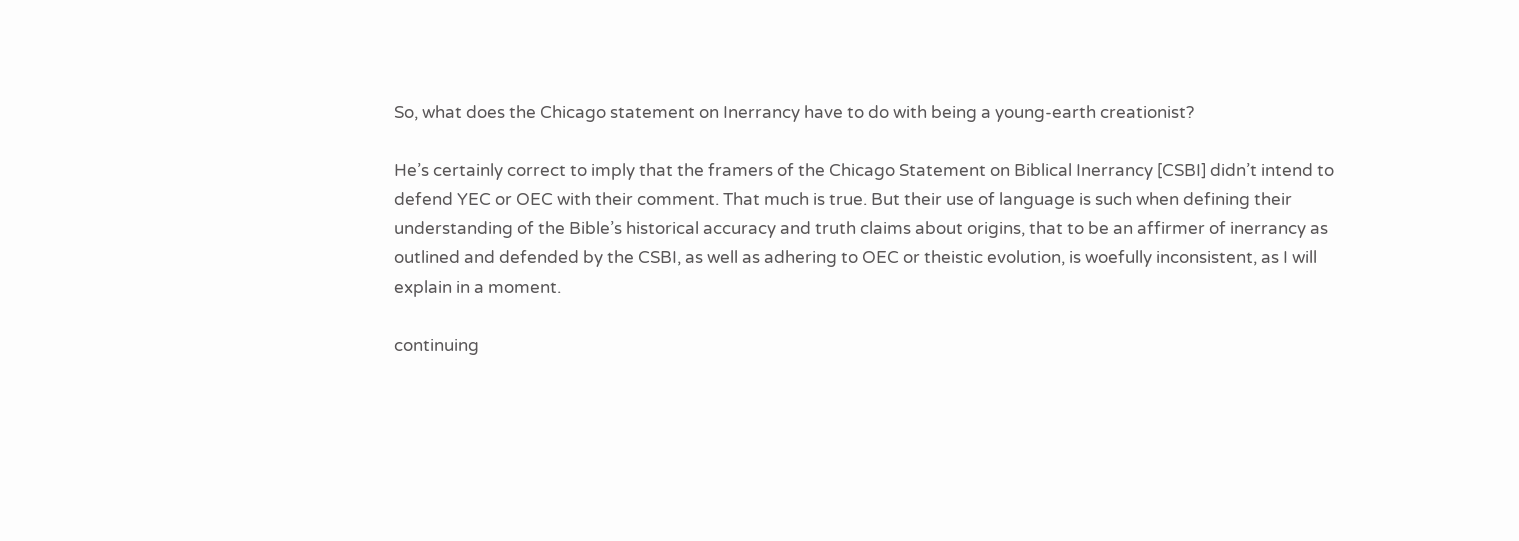So, what does the Chicago statement on Inerrancy have to do with being a young-earth creationist?

He’s certainly correct to imply that the framers of the Chicago Statement on Biblical Inerrancy [CSBI] didn’t intend to defend YEC or OEC with their comment. That much is true. But their use of language is such when defining their understanding of the Bible’s historical accuracy and truth claims about origins, that to be an affirmer of inerrancy as outlined and defended by the CSBI, as well as adhering to OEC or theistic evolution, is woefully inconsistent, as I will explain in a moment.

continuing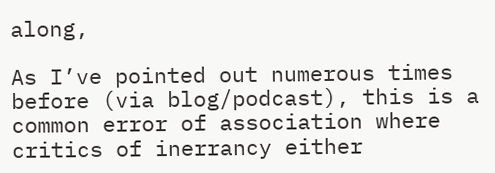along,

As I’ve pointed out numerous times before (via blog/podcast), this is a common error of association where critics of inerrancy either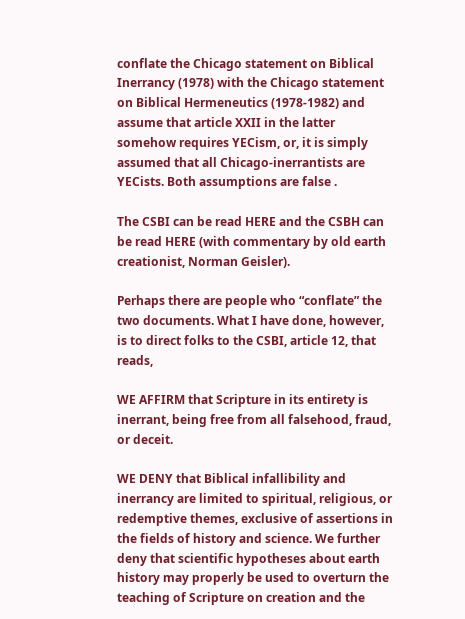conflate the Chicago statement on Biblical Inerrancy (1978) with the Chicago statement on Biblical Hermeneutics (1978-1982) and assume that article XXII in the latter somehow requires YECism, or, it is simply assumed that all Chicago-inerrantists are YECists. Both assumptions are false .

The CSBI can be read HERE and the CSBH can be read HERE (with commentary by old earth creationist, Norman Geisler).

Perhaps there are people who “conflate” the two documents. What I have done, however, is to direct folks to the CSBI, article 12, that reads,

WE AFFIRM that Scripture in its entirety is inerrant, being free from all falsehood, fraud, or deceit.

WE DENY that Biblical infallibility and inerrancy are limited to spiritual, religious, or redemptive themes, exclusive of assertions in the fields of history and science. We further deny that scientific hypotheses about earth history may properly be used to overturn the teaching of Scripture on creation and the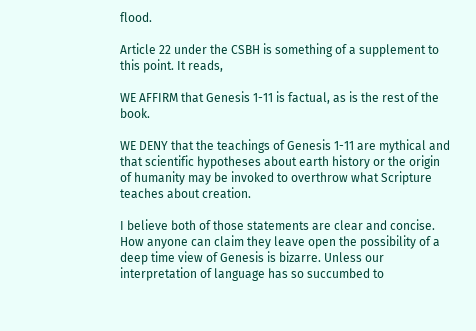flood.

Article 22 under the CSBH is something of a supplement to this point. It reads,

WE AFFIRM that Genesis 1-11 is factual, as is the rest of the book.

WE DENY that the teachings of Genesis 1-11 are mythical and that scientific hypotheses about earth history or the origin of humanity may be invoked to overthrow what Scripture teaches about creation.

I believe both of those statements are clear and concise. How anyone can claim they leave open the possibility of a deep time view of Genesis is bizarre. Unless our interpretation of language has so succumbed to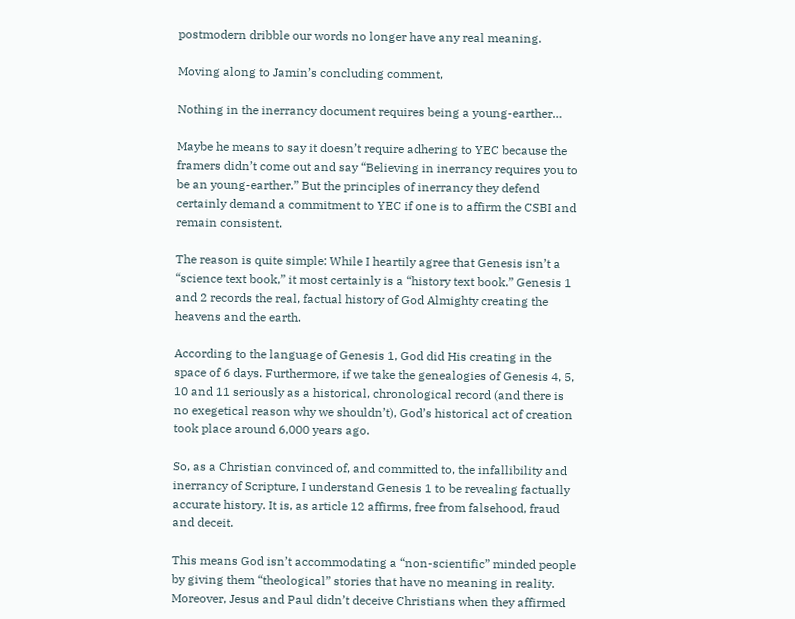postmodern dribble our words no longer have any real meaning.

Moving along to Jamin’s concluding comment,

Nothing in the inerrancy document requires being a young-earther…

Maybe he means to say it doesn’t require adhering to YEC because the framers didn’t come out and say “Believing in inerrancy requires you to be an young-earther.” But the principles of inerrancy they defend certainly demand a commitment to YEC if one is to affirm the CSBI and remain consistent.

The reason is quite simple: While I heartily agree that Genesis isn’t a “science text book,” it most certainly is a “history text book.” Genesis 1 and 2 records the real, factual history of God Almighty creating the heavens and the earth.

According to the language of Genesis 1, God did His creating in the space of 6 days. Furthermore, if we take the genealogies of Genesis 4, 5, 10 and 11 seriously as a historical, chronological record (and there is no exegetical reason why we shouldn’t), God’s historical act of creation took place around 6,000 years ago.

So, as a Christian convinced of, and committed to, the infallibility and inerrancy of Scripture, I understand Genesis 1 to be revealing factually accurate history. It is, as article 12 affirms, free from falsehood, fraud and deceit.

This means God isn’t accommodating a “non-scientific” minded people by giving them “theological” stories that have no meaning in reality. Moreover, Jesus and Paul didn’t deceive Christians when they affirmed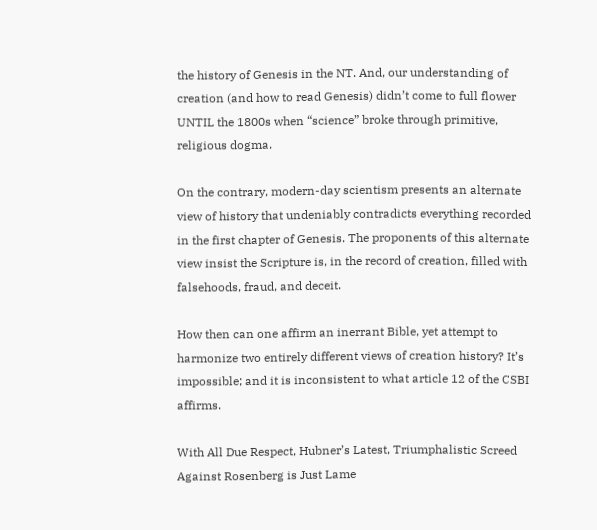the history of Genesis in the NT. And, our understanding of creation (and how to read Genesis) didn’t come to full flower UNTIL the 1800s when “science” broke through primitive, religious dogma.

On the contrary, modern-day scientism presents an alternate view of history that undeniably contradicts everything recorded in the first chapter of Genesis. The proponents of this alternate view insist the Scripture is, in the record of creation, filled with falsehoods, fraud, and deceit.

How then can one affirm an inerrant Bible, yet attempt to harmonize two entirely different views of creation history? It’s impossible; and it is inconsistent to what article 12 of the CSBI affirms.

With All Due Respect, Hubner’s Latest, Triumphalistic Screed Against Rosenberg is Just Lame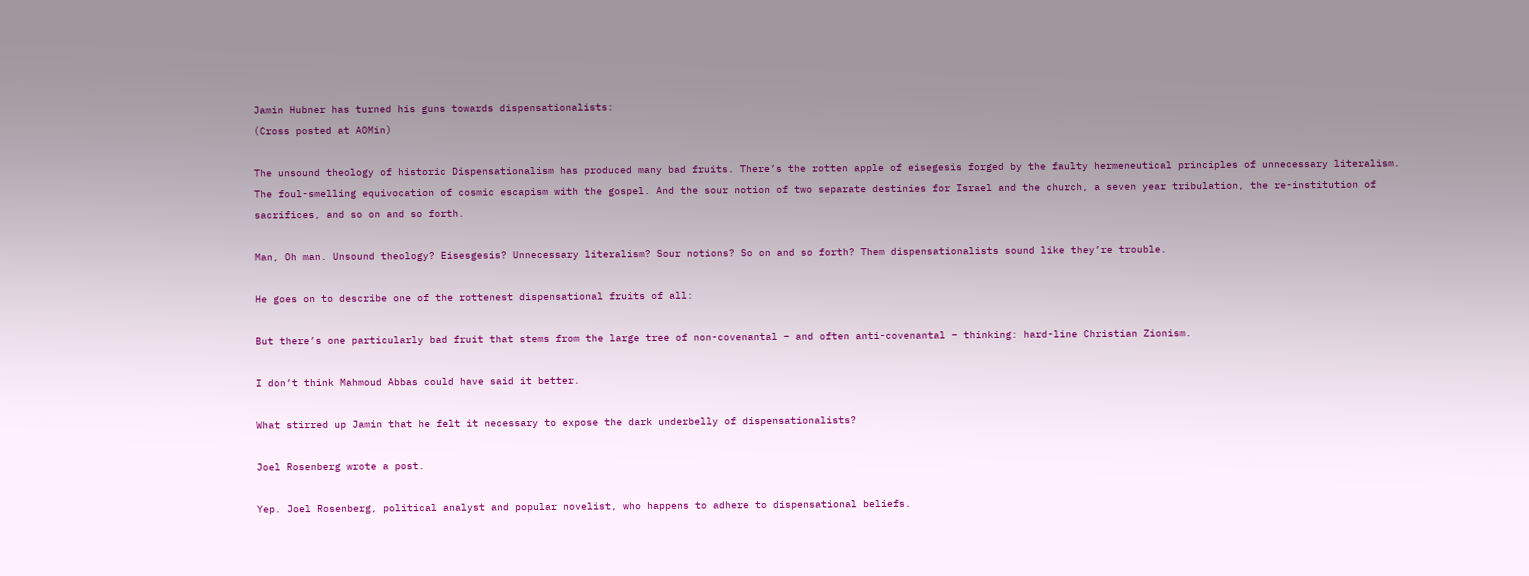Jamin Hubner has turned his guns towards dispensationalists:
(Cross posted at AOMin)

The unsound theology of historic Dispensationalism has produced many bad fruits. There’s the rotten apple of eisegesis forged by the faulty hermeneutical principles of unnecessary literalism. The foul-smelling equivocation of cosmic escapism with the gospel. And the sour notion of two separate destinies for Israel and the church, a seven year tribulation, the re-institution of sacrifices, and so on and so forth.

Man, Oh man. Unsound theology? Eisesgesis? Unnecessary literalism? Sour notions? So on and so forth? Them dispensationalists sound like they’re trouble.

He goes on to describe one of the rottenest dispensational fruits of all:

But there’s one particularly bad fruit that stems from the large tree of non-covenantal – and often anti-covenantal – thinking: hard-line Christian Zionism.

I don’t think Mahmoud Abbas could have said it better.

What stirred up Jamin that he felt it necessary to expose the dark underbelly of dispensationalists?

Joel Rosenberg wrote a post.

Yep. Joel Rosenberg, political analyst and popular novelist, who happens to adhere to dispensational beliefs.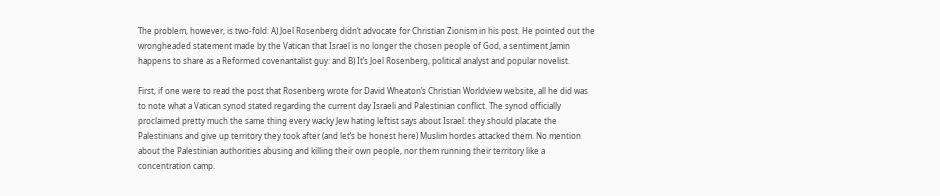The problem, however, is two-fold: A) Joel Rosenberg didn’t advocate for Christian Zionism in his post. He pointed out the wrongheaded statement made by the Vatican that Israel is no longer the chosen people of God, a sentiment Jamin happens to share as a Reformed covenantalist guy: and B) It’s Joel Rosenberg, political analyst and popular novelist.

First, if one were to read the post that Rosenberg wrote for David Wheaton’s Christian Worldview website, all he did was to note what a Vatican synod stated regarding the current day Israeli and Palestinian conflict. The synod officially proclaimed pretty much the same thing every wacky Jew hating leftist says about Israel: they should placate the Palestinians and give up territory they took after (and let’s be honest here) Muslim hordes attacked them. No mention about the Palestinian authorities abusing and killing their own people, nor them running their territory like a concentration camp.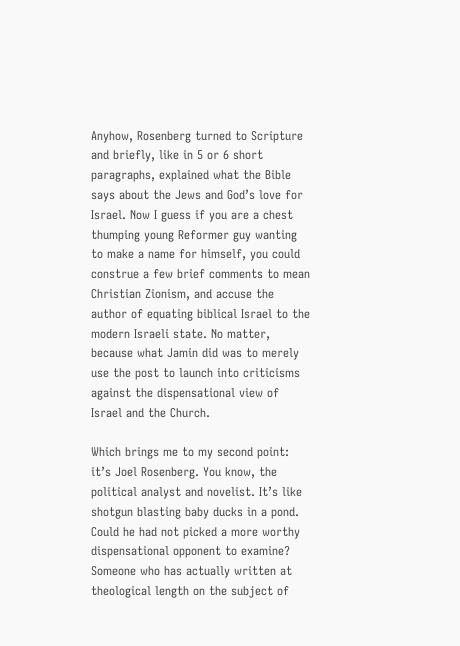Anyhow, Rosenberg turned to Scripture and briefly, like in 5 or 6 short paragraphs, explained what the Bible says about the Jews and God’s love for Israel. Now I guess if you are a chest thumping young Reformer guy wanting to make a name for himself, you could construe a few brief comments to mean Christian Zionism, and accuse the author of equating biblical Israel to the modern Israeli state. No matter, because what Jamin did was to merely use the post to launch into criticisms against the dispensational view of Israel and the Church.

Which brings me to my second point: it’s Joel Rosenberg. You know, the political analyst and novelist. It’s like shotgun blasting baby ducks in a pond. Could he had not picked a more worthy dispensational opponent to examine? Someone who has actually written at theological length on the subject of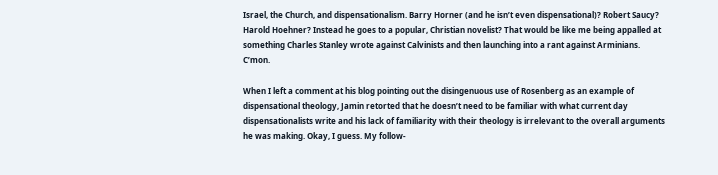Israel, the Church, and dispensationalism. Barry Horner (and he isn’t even dispensational)? Robert Saucy? Harold Hoehner? Instead he goes to a popular, Christian novelist? That would be like me being appalled at something Charles Stanley wrote against Calvinists and then launching into a rant against Arminians. C’mon.

When I left a comment at his blog pointing out the disingenuous use of Rosenberg as an example of dispensational theology, Jamin retorted that he doesn’t need to be familiar with what current day dispensationalists write and his lack of familiarity with their theology is irrelevant to the overall arguments he was making. Okay, I guess. My follow-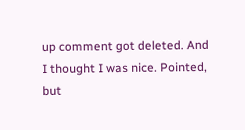up comment got deleted. And I thought I was nice. Pointed, but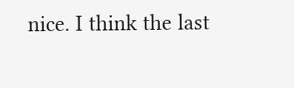nice. I think the last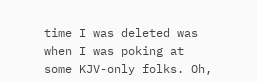time I was deleted was when I was poking at some KJV-only folks. Oh,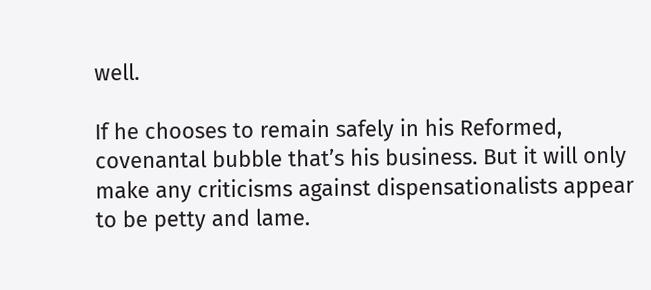well.

If he chooses to remain safely in his Reformed, covenantal bubble that’s his business. But it will only make any criticisms against dispensationalists appear to be petty and lame.